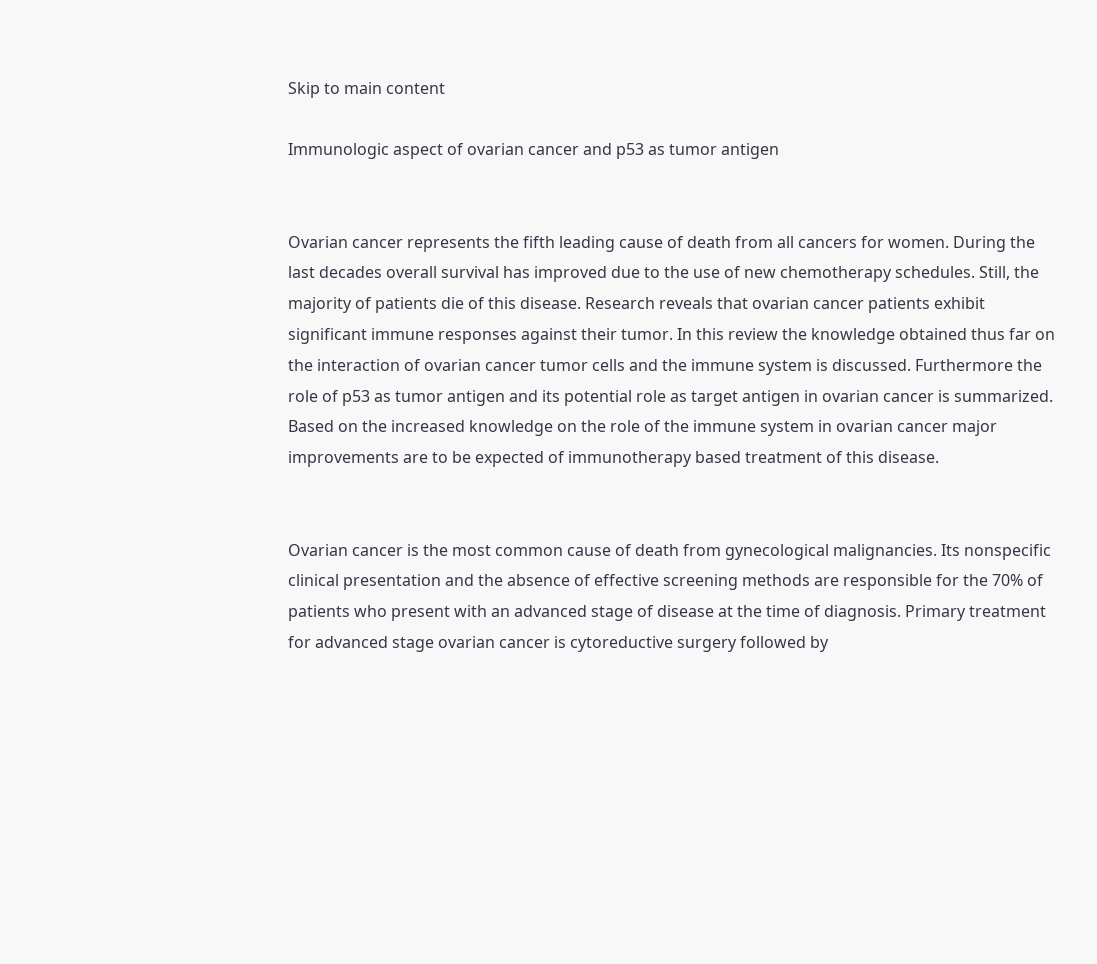Skip to main content

Immunologic aspect of ovarian cancer and p53 as tumor antigen


Ovarian cancer represents the fifth leading cause of death from all cancers for women. During the last decades overall survival has improved due to the use of new chemotherapy schedules. Still, the majority of patients die of this disease. Research reveals that ovarian cancer patients exhibit significant immune responses against their tumor. In this review the knowledge obtained thus far on the interaction of ovarian cancer tumor cells and the immune system is discussed. Furthermore the role of p53 as tumor antigen and its potential role as target antigen in ovarian cancer is summarized. Based on the increased knowledge on the role of the immune system in ovarian cancer major improvements are to be expected of immunotherapy based treatment of this disease.


Ovarian cancer is the most common cause of death from gynecological malignancies. Its nonspecific clinical presentation and the absence of effective screening methods are responsible for the 70% of patients who present with an advanced stage of disease at the time of diagnosis. Primary treatment for advanced stage ovarian cancer is cytoreductive surgery followed by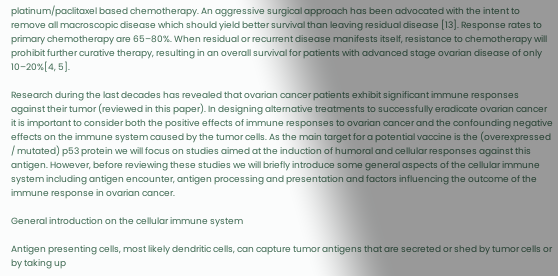platinum/paclitaxel based chemotherapy. An aggressive surgical approach has been advocated with the intent to remove all macroscopic disease which should yield better survival than leaving residual disease [13]. Response rates to primary chemotherapy are 65–80%. When residual or recurrent disease manifests itself, resistance to chemotherapy will prohibit further curative therapy, resulting in an overall survival for patients with advanced stage ovarian disease of only 10–20%[4, 5].

Research during the last decades has revealed that ovarian cancer patients exhibit significant immune responses against their tumor (reviewed in this paper). In designing alternative treatments to successfully eradicate ovarian cancer it is important to consider both the positive effects of immune responses to ovarian cancer and the confounding negative effects on the immune system caused by the tumor cells. As the main target for a potential vaccine is the (overexpressed / mutated) p53 protein we will focus on studies aimed at the induction of humoral and cellular responses against this antigen. However, before reviewing these studies we will briefly introduce some general aspects of the cellular immune system including antigen encounter, antigen processing and presentation and factors influencing the outcome of the immune response in ovarian cancer.

General introduction on the cellular immune system

Antigen presenting cells, most likely dendritic cells, can capture tumor antigens that are secreted or shed by tumor cells or by taking up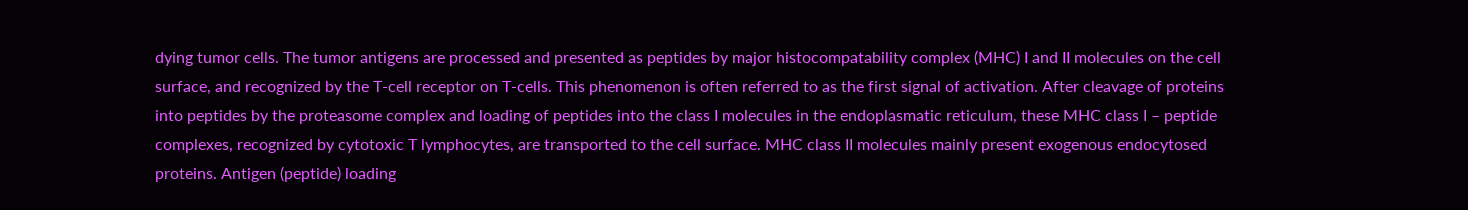dying tumor cells. The tumor antigens are processed and presented as peptides by major histocompatability complex (MHC) I and II molecules on the cell surface, and recognized by the T-cell receptor on T-cells. This phenomenon is often referred to as the first signal of activation. After cleavage of proteins into peptides by the proteasome complex and loading of peptides into the class I molecules in the endoplasmatic reticulum, these MHC class I – peptide complexes, recognized by cytotoxic T lymphocytes, are transported to the cell surface. MHC class II molecules mainly present exogenous endocytosed proteins. Antigen (peptide) loading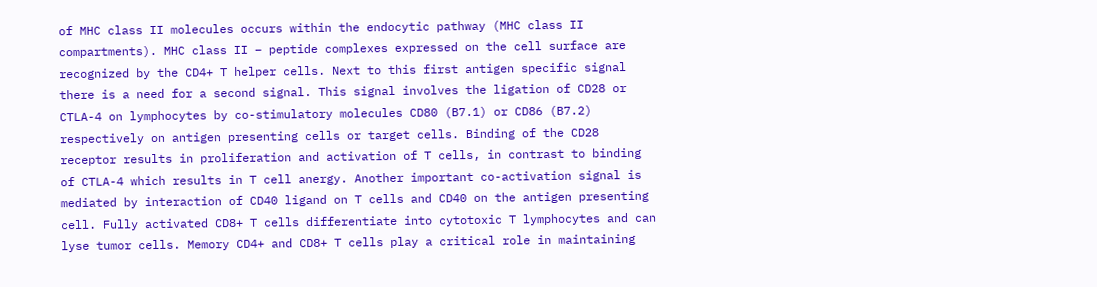of MHC class II molecules occurs within the endocytic pathway (MHC class II compartments). MHC class II – peptide complexes expressed on the cell surface are recognized by the CD4+ T helper cells. Next to this first antigen specific signal there is a need for a second signal. This signal involves the ligation of CD28 or CTLA-4 on lymphocytes by co-stimulatory molecules CD80 (B7.1) or CD86 (B7.2) respectively on antigen presenting cells or target cells. Binding of the CD28 receptor results in proliferation and activation of T cells, in contrast to binding of CTLA-4 which results in T cell anergy. Another important co-activation signal is mediated by interaction of CD40 ligand on T cells and CD40 on the antigen presenting cell. Fully activated CD8+ T cells differentiate into cytotoxic T lymphocytes and can lyse tumor cells. Memory CD4+ and CD8+ T cells play a critical role in maintaining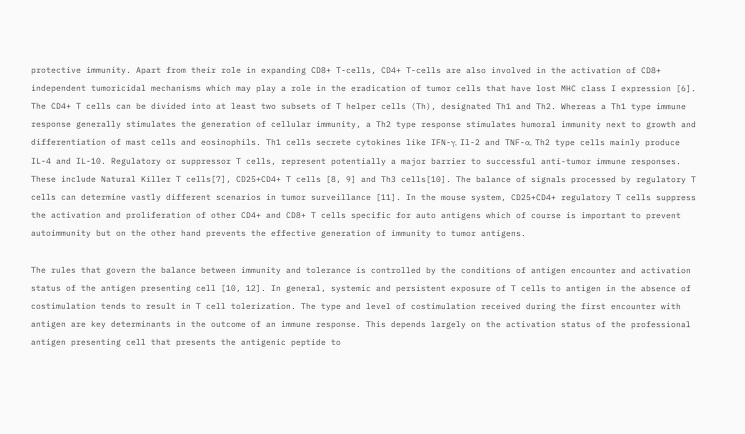protective immunity. Apart from their role in expanding CD8+ T-cells, CD4+ T-cells are also involved in the activation of CD8+ independent tumoricidal mechanisms which may play a role in the eradication of tumor cells that have lost MHC class I expression [6]. The CD4+ T cells can be divided into at least two subsets of T helper cells (Th), designated Th1 and Th2. Whereas a Th1 type immune response generally stimulates the generation of cellular immunity, a Th2 type response stimulates humoral immunity next to growth and differentiation of mast cells and eosinophils. Th1 cells secrete cytokines like IFN-γ, Il-2 and TNF-α, Th2 type cells mainly produce IL-4 and IL-10. Regulatory or suppressor T cells, represent potentially a major barrier to successful anti-tumor immune responses. These include Natural Killer T cells[7], CD25+CD4+ T cells [8, 9] and Th3 cells[10]. The balance of signals processed by regulatory T cells can determine vastly different scenarios in tumor surveillance [11]. In the mouse system, CD25+CD4+ regulatory T cells suppress the activation and proliferation of other CD4+ and CD8+ T cells specific for auto antigens which of course is important to prevent autoimmunity but on the other hand prevents the effective generation of immunity to tumor antigens.

The rules that govern the balance between immunity and tolerance is controlled by the conditions of antigen encounter and activation status of the antigen presenting cell [10, 12]. In general, systemic and persistent exposure of T cells to antigen in the absence of costimulation tends to result in T cell tolerization. The type and level of costimulation received during the first encounter with antigen are key determinants in the outcome of an immune response. This depends largely on the activation status of the professional antigen presenting cell that presents the antigenic peptide to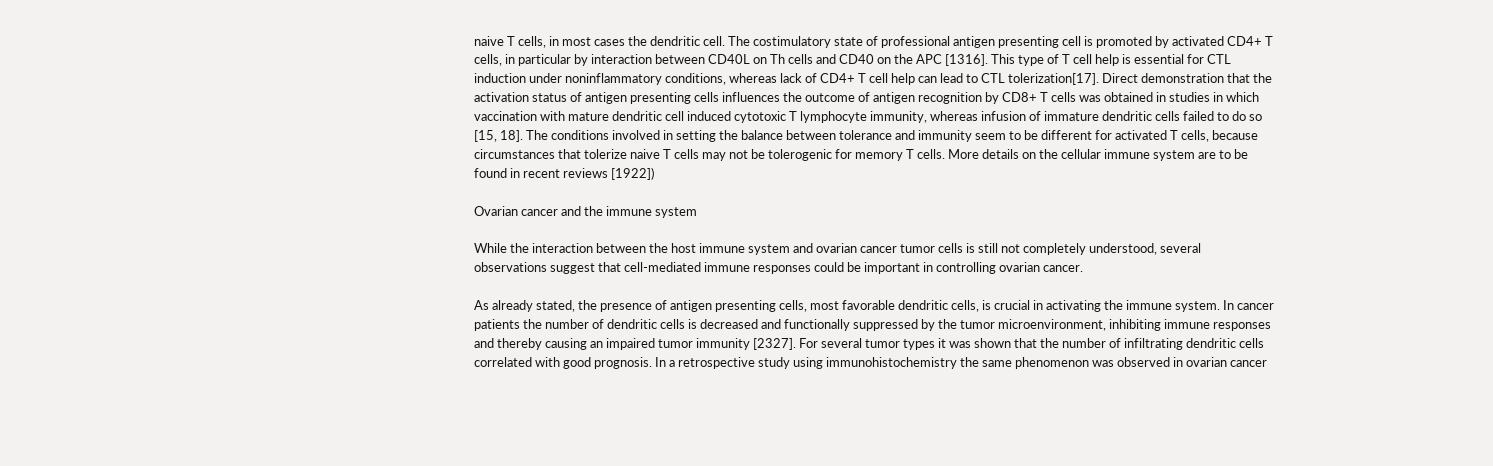naive T cells, in most cases the dendritic cell. The costimulatory state of professional antigen presenting cell is promoted by activated CD4+ T cells, in particular by interaction between CD40L on Th cells and CD40 on the APC [1316]. This type of T cell help is essential for CTL induction under noninflammatory conditions, whereas lack of CD4+ T cell help can lead to CTL tolerization[17]. Direct demonstration that the activation status of antigen presenting cells influences the outcome of antigen recognition by CD8+ T cells was obtained in studies in which vaccination with mature dendritic cell induced cytotoxic T lymphocyte immunity, whereas infusion of immature dendritic cells failed to do so [15, 18]. The conditions involved in setting the balance between tolerance and immunity seem to be different for activated T cells, because circumstances that tolerize naive T cells may not be tolerogenic for memory T cells. More details on the cellular immune system are to be found in recent reviews [1922])

Ovarian cancer and the immune system

While the interaction between the host immune system and ovarian cancer tumor cells is still not completely understood, several observations suggest that cell-mediated immune responses could be important in controlling ovarian cancer.

As already stated, the presence of antigen presenting cells, most favorable dendritic cells, is crucial in activating the immune system. In cancer patients the number of dendritic cells is decreased and functionally suppressed by the tumor microenvironment, inhibiting immune responses and thereby causing an impaired tumor immunity [2327]. For several tumor types it was shown that the number of infiltrating dendritic cells correlated with good prognosis. In a retrospective study using immunohistochemistry the same phenomenon was observed in ovarian cancer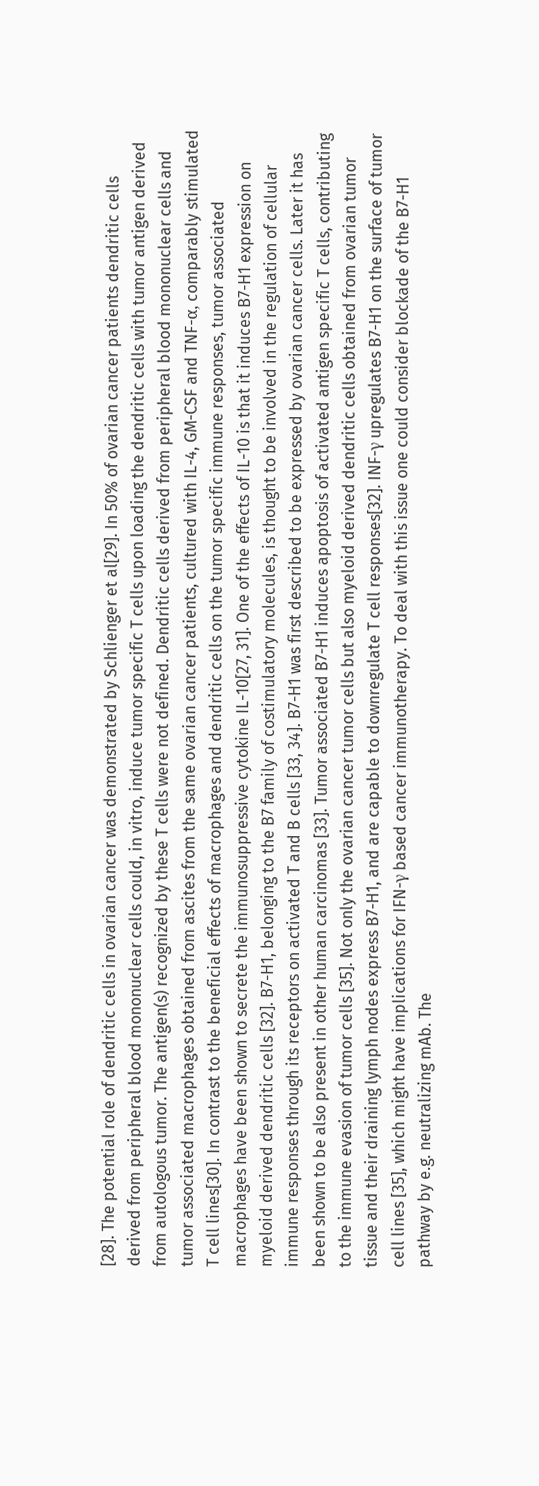[28]. The potential role of dendritic cells in ovarian cancer was demonstrated by Schlienger et al[29]. In 50% of ovarian cancer patients dendritic cells derived from peripheral blood mononuclear cells could, in vitro, induce tumor specific T cells upon loading the dendritic cells with tumor antigen derived from autologous tumor. The antigen(s) recognized by these T cells were not defined. Dendritic cells derived from peripheral blood mononuclear cells and tumor associated macrophages obtained from ascites from the same ovarian cancer patients, cultured with IL-4, GM-CSF and TNF-α, comparably stimulated T cell lines[30]. In contrast to the beneficial effects of macrophages and dendritic cells on the tumor specific immune responses, tumor associated macrophages have been shown to secrete the immunosuppressive cytokine IL-10[27, 31]. One of the effects of IL-10 is that it induces B7-H1 expression on myeloid derived dendritic cells [32]. B7-H1, belonging to the B7 family of costimulatory molecules, is thought to be involved in the regulation of cellular immune responses through its receptors on activated T and B cells [33, 34]. B7-H1 was first described to be expressed by ovarian cancer cells. Later it has been shown to be also present in other human carcinomas [33]. Tumor associated B7-H1 induces apoptosis of activated antigen specific T cells, contributing to the immune evasion of tumor cells [35]. Not only the ovarian cancer tumor cells but also myeloid derived dendritic cells obtained from ovarian tumor tissue and their draining lymph nodes express B7-H1, and are capable to downregulate T cell responses[32]. INF-γ upregulates B7-H1 on the surface of tumor cell lines [35], which might have implications for IFN-γ based cancer immunotherapy. To deal with this issue one could consider blockade of the B7-H1 pathway by e.g. neutralizing mAb. The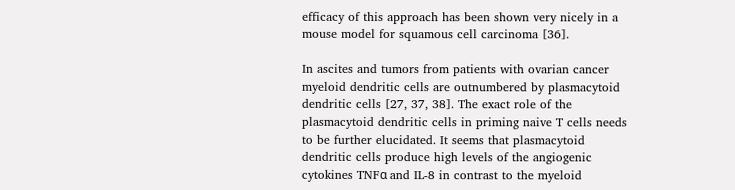efficacy of this approach has been shown very nicely in a mouse model for squamous cell carcinoma [36].

In ascites and tumors from patients with ovarian cancer myeloid dendritic cells are outnumbered by plasmacytoid dendritic cells [27, 37, 38]. The exact role of the plasmacytoid dendritic cells in priming naive T cells needs to be further elucidated. It seems that plasmacytoid dendritic cells produce high levels of the angiogenic cytokines TNFα and IL-8 in contrast to the myeloid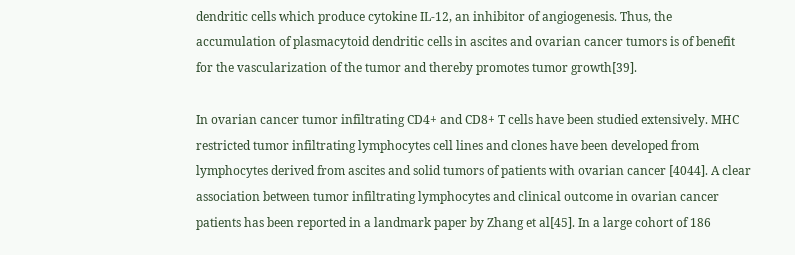dendritic cells which produce cytokine IL-12, an inhibitor of angiogenesis. Thus, the accumulation of plasmacytoid dendritic cells in ascites and ovarian cancer tumors is of benefit for the vascularization of the tumor and thereby promotes tumor growth[39].

In ovarian cancer tumor infiltrating CD4+ and CD8+ T cells have been studied extensively. MHC restricted tumor infiltrating lymphocytes cell lines and clones have been developed from lymphocytes derived from ascites and solid tumors of patients with ovarian cancer [4044]. A clear association between tumor infiltrating lymphocytes and clinical outcome in ovarian cancer patients has been reported in a landmark paper by Zhang et al[45]. In a large cohort of 186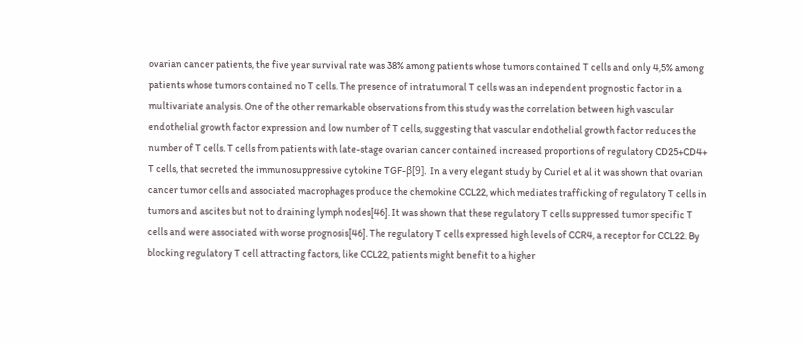ovarian cancer patients, the five year survival rate was 38% among patients whose tumors contained T cells and only 4,5% among patients whose tumors contained no T cells. The presence of intratumoral T cells was an independent prognostic factor in a multivariate analysis. One of the other remarkable observations from this study was the correlation between high vascular endothelial growth factor expression and low number of T cells, suggesting that vascular endothelial growth factor reduces the number of T cells. T cells from patients with late-stage ovarian cancer contained increased proportions of regulatory CD25+CD4+ T cells, that secreted the immunosuppressive cytokine TGF-β[9]. In a very elegant study by Curiel et al it was shown that ovarian cancer tumor cells and associated macrophages produce the chemokine CCL22, which mediates trafficking of regulatory T cells in tumors and ascites but not to draining lymph nodes[46]. It was shown that these regulatory T cells suppressed tumor specific T cells and were associated with worse prognosis[46]. The regulatory T cells expressed high levels of CCR4, a receptor for CCL22. By blocking regulatory T cell attracting factors, like CCL22, patients might benefit to a higher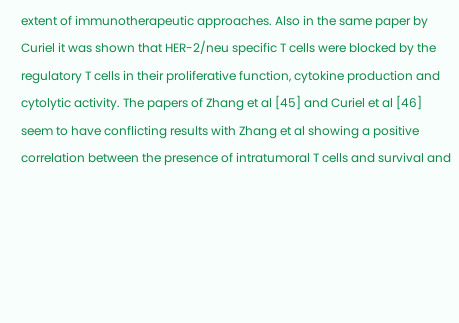extent of immunotherapeutic approaches. Also in the same paper by Curiel it was shown that HER-2/neu specific T cells were blocked by the regulatory T cells in their proliferative function, cytokine production and cytolytic activity. The papers of Zhang et al [45] and Curiel et al [46] seem to have conflicting results with Zhang et al showing a positive correlation between the presence of intratumoral T cells and survival and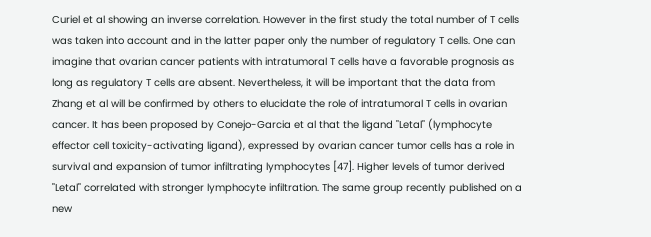Curiel et al showing an inverse correlation. However in the first study the total number of T cells was taken into account and in the latter paper only the number of regulatory T cells. One can imagine that ovarian cancer patients with intratumoral T cells have a favorable prognosis as long as regulatory T cells are absent. Nevertheless, it will be important that the data from Zhang et al will be confirmed by others to elucidate the role of intratumoral T cells in ovarian cancer. It has been proposed by Conejo-Garcia et al that the ligand "Letal" (lymphocyte effector cell toxicity-activating ligand), expressed by ovarian cancer tumor cells has a role in survival and expansion of tumor infiltrating lymphocytes [47]. Higher levels of tumor derived "Letal" correlated with stronger lymphocyte infiltration. The same group recently published on a new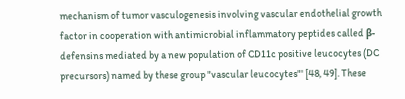mechanism of tumor vasculogenesis involving vascular endothelial growth factor in cooperation with antimicrobial inflammatory peptides called β-defensins mediated by a new population of CD11c positive leucocytes (DC precursors) named by these group "vascular leucocytes"' [48, 49]. These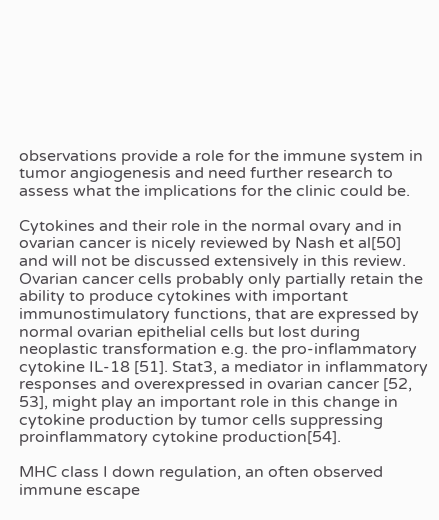observations provide a role for the immune system in tumor angiogenesis and need further research to assess what the implications for the clinic could be.

Cytokines and their role in the normal ovary and in ovarian cancer is nicely reviewed by Nash et al[50] and will not be discussed extensively in this review. Ovarian cancer cells probably only partially retain the ability to produce cytokines with important immunostimulatory functions, that are expressed by normal ovarian epithelial cells but lost during neoplastic transformation e.g. the pro-inflammatory cytokine IL-18 [51]. Stat3, a mediator in inflammatory responses and overexpressed in ovarian cancer [52, 53], might play an important role in this change in cytokine production by tumor cells suppressing proinflammatory cytokine production[54].

MHC class I down regulation, an often observed immune escape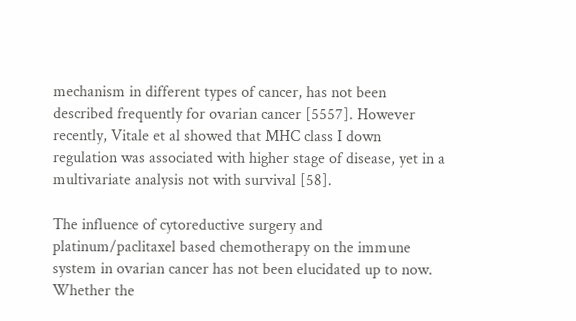mechanism in different types of cancer, has not been described frequently for ovarian cancer [5557]. However recently, Vitale et al showed that MHC class I down regulation was associated with higher stage of disease, yet in a multivariate analysis not with survival [58].

The influence of cytoreductive surgery and platinum/paclitaxel based chemotherapy on the immune system in ovarian cancer has not been elucidated up to now. Whether the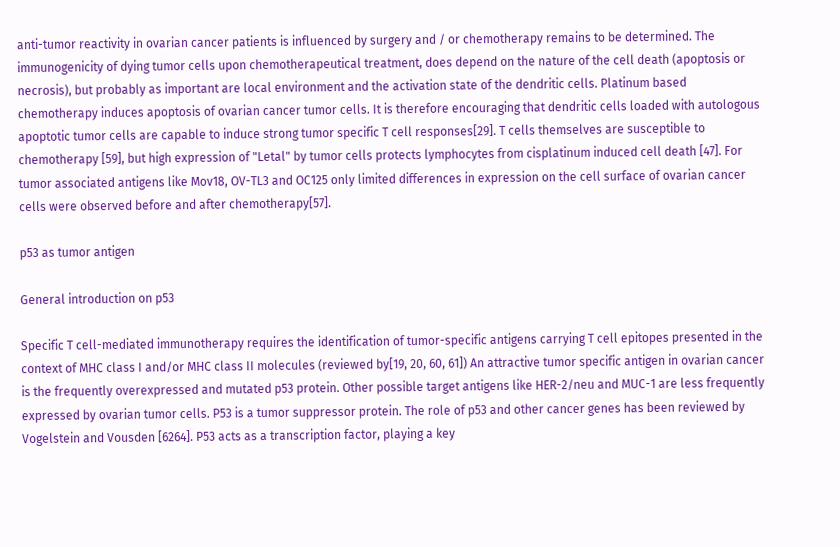anti-tumor reactivity in ovarian cancer patients is influenced by surgery and / or chemotherapy remains to be determined. The immunogenicity of dying tumor cells upon chemotherapeutical treatment, does depend on the nature of the cell death (apoptosis or necrosis), but probably as important are local environment and the activation state of the dendritic cells. Platinum based chemotherapy induces apoptosis of ovarian cancer tumor cells. It is therefore encouraging that dendritic cells loaded with autologous apoptotic tumor cells are capable to induce strong tumor specific T cell responses[29]. T cells themselves are susceptible to chemotherapy [59], but high expression of "Letal" by tumor cells protects lymphocytes from cisplatinum induced cell death [47]. For tumor associated antigens like Mov18, OV-TL3 and OC125 only limited differences in expression on the cell surface of ovarian cancer cells were observed before and after chemotherapy[57].

p53 as tumor antigen

General introduction on p53

Specific T cell-mediated immunotherapy requires the identification of tumor-specific antigens carrying T cell epitopes presented in the context of MHC class I and/or MHC class II molecules (reviewed by[19, 20, 60, 61]) An attractive tumor specific antigen in ovarian cancer is the frequently overexpressed and mutated p53 protein. Other possible target antigens like HER-2/neu and MUC-1 are less frequently expressed by ovarian tumor cells. P53 is a tumor suppressor protein. The role of p53 and other cancer genes has been reviewed by Vogelstein and Vousden [6264]. P53 acts as a transcription factor, playing a key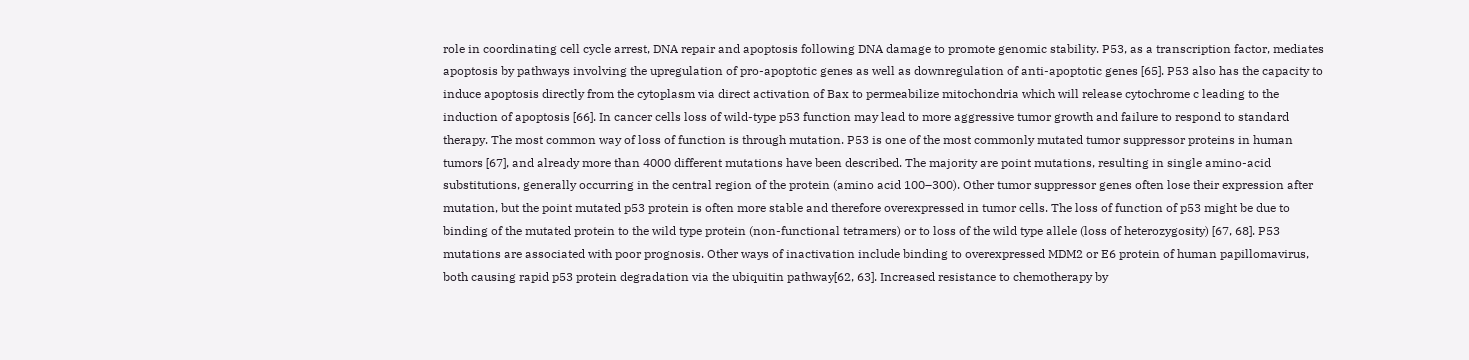role in coordinating cell cycle arrest, DNA repair and apoptosis following DNA damage to promote genomic stability. P53, as a transcription factor, mediates apoptosis by pathways involving the upregulation of pro-apoptotic genes as well as downregulation of anti-apoptotic genes [65]. P53 also has the capacity to induce apoptosis directly from the cytoplasm via direct activation of Bax to permeabilize mitochondria which will release cytochrome c leading to the induction of apoptosis [66]. In cancer cells loss of wild-type p53 function may lead to more aggressive tumor growth and failure to respond to standard therapy. The most common way of loss of function is through mutation. P53 is one of the most commonly mutated tumor suppressor proteins in human tumors [67], and already more than 4000 different mutations have been described. The majority are point mutations, resulting in single amino-acid substitutions, generally occurring in the central region of the protein (amino acid 100–300). Other tumor suppressor genes often lose their expression after mutation, but the point mutated p53 protein is often more stable and therefore overexpressed in tumor cells. The loss of function of p53 might be due to binding of the mutated protein to the wild type protein (non-functional tetramers) or to loss of the wild type allele (loss of heterozygosity) [67, 68]. P53 mutations are associated with poor prognosis. Other ways of inactivation include binding to overexpressed MDM2 or E6 protein of human papillomavirus, both causing rapid p53 protein degradation via the ubiquitin pathway[62, 63]. Increased resistance to chemotherapy by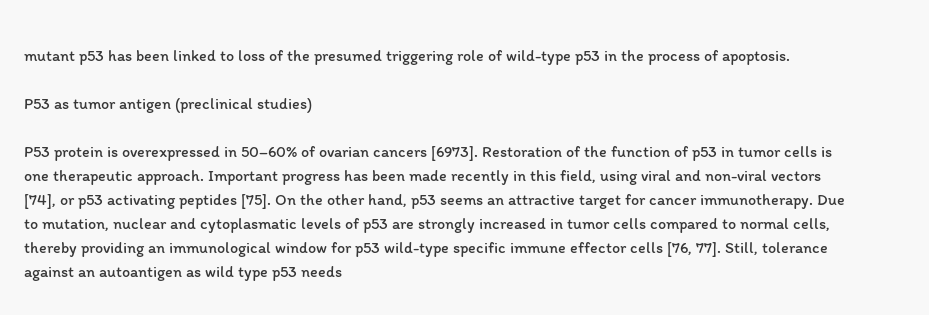mutant p53 has been linked to loss of the presumed triggering role of wild-type p53 in the process of apoptosis.

P53 as tumor antigen (preclinical studies)

P53 protein is overexpressed in 50–60% of ovarian cancers [6973]. Restoration of the function of p53 in tumor cells is one therapeutic approach. Important progress has been made recently in this field, using viral and non-viral vectors [74], or p53 activating peptides [75]. On the other hand, p53 seems an attractive target for cancer immunotherapy. Due to mutation, nuclear and cytoplasmatic levels of p53 are strongly increased in tumor cells compared to normal cells, thereby providing an immunological window for p53 wild-type specific immune effector cells [76, 77]. Still, tolerance against an autoantigen as wild type p53 needs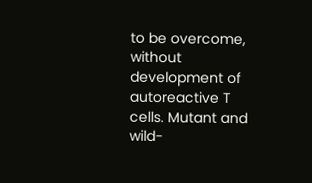to be overcome, without development of autoreactive T cells. Mutant and wild-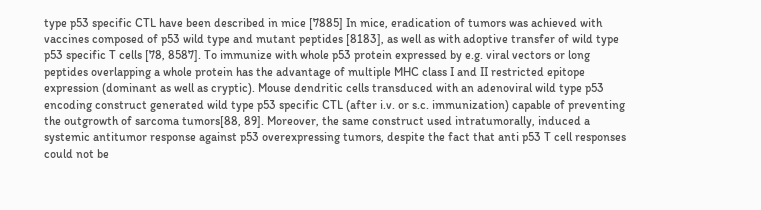type p53 specific CTL have been described in mice [7885] In mice, eradication of tumors was achieved with vaccines composed of p53 wild type and mutant peptides [8183], as well as with adoptive transfer of wild type p53 specific T cells [78, 8587]. To immunize with whole p53 protein expressed by e.g. viral vectors or long peptides overlapping a whole protein has the advantage of multiple MHC class I and II restricted epitope expression (dominant as well as cryptic). Mouse dendritic cells transduced with an adenoviral wild type p53 encoding construct generated wild type p53 specific CTL (after i.v. or s.c. immunization) capable of preventing the outgrowth of sarcoma tumors[88, 89]. Moreover, the same construct used intratumorally, induced a systemic antitumor response against p53 overexpressing tumors, despite the fact that anti p53 T cell responses could not be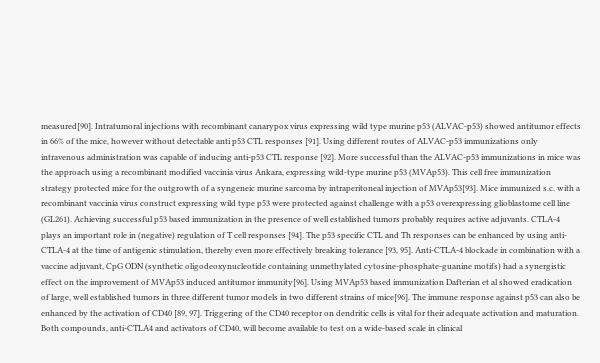measured[90]. Intratumoral injections with recombinant canarypox virus expressing wild type murine p53 (ALVAC-p53) showed antitumor effects in 66% of the mice, however without detectable anti p53 CTL responses [91]. Using different routes of ALVAC-p53 immunizations only intravenous administration was capable of inducing anti-p53 CTL response [92]. More successful than the ALVAC-p53 immunizations in mice was the approach using a recombinant modified vaccinia virus Ankara, expressing wild-type murine p53 (MVAp53). This cell free immunization strategy protected mice for the outgrowth of a syngeneic murine sarcoma by intraperitoneal injection of MVAp53[93]. Mice immunized s.c. with a recombinant vaccinia virus construct expressing wild type p53 were protected against challenge with a p53 overexpressing glioblastome cell line (GL261). Achieving successful p53 based immunization in the presence of well established tumors probably requires active adjuvants. CTLA-4 plays an important role in (negative) regulation of T cell responses [94]. The p53 specific CTL and Th responses can be enhanced by using anti-CTLA-4 at the time of antigenic stimulation, thereby even more effectively breaking tolerance [93, 95]. Anti-CTLA-4 blockade in combination with a vaccine adjuvant, CpG ODN (synthetic oligodeoxynucleotide containing unmethylated cytosine-phosphate-guanine motifs) had a synergistic effect on the improvement of MVAp53 induced antitumor immunity[96]. Using MVAp53 based immunization Dafterian et al showed eradication of large, well established tumors in three different tumor models in two different strains of mice[96]. The immune response against p53 can also be enhanced by the activation of CD40 [89, 97]. Triggering of the CD40 receptor on dendritic cells is vital for their adequate activation and maturation. Both compounds, anti-CTLA4 and activators of CD40, will become available to test on a wide-based scale in clinical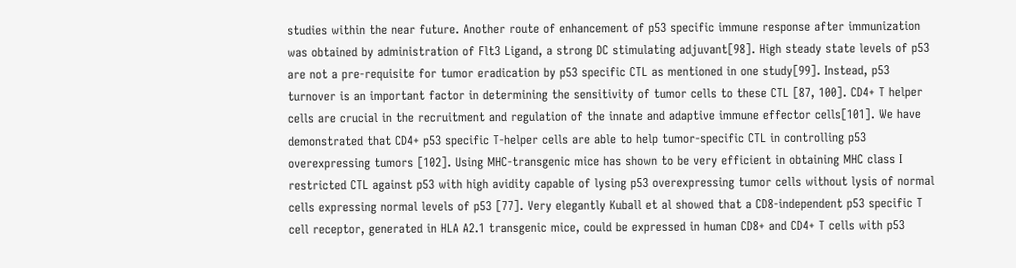studies within the near future. Another route of enhancement of p53 specific immune response after immunization was obtained by administration of Flt3 Ligand, a strong DC stimulating adjuvant[98]. High steady state levels of p53 are not a pre-requisite for tumor eradication by p53 specific CTL as mentioned in one study[99]. Instead, p53 turnover is an important factor in determining the sensitivity of tumor cells to these CTL [87, 100]. CD4+ T helper cells are crucial in the recruitment and regulation of the innate and adaptive immune effector cells[101]. We have demonstrated that CD4+ p53 specific T-helper cells are able to help tumor-specific CTL in controlling p53 overexpressing tumors [102]. Using MHC-transgenic mice has shown to be very efficient in obtaining MHC class I restricted CTL against p53 with high avidity capable of lysing p53 overexpressing tumor cells without lysis of normal cells expressing normal levels of p53 [77]. Very elegantly Kuball et al showed that a CD8-independent p53 specific T cell receptor, generated in HLA A2.1 transgenic mice, could be expressed in human CD8+ and CD4+ T cells with p53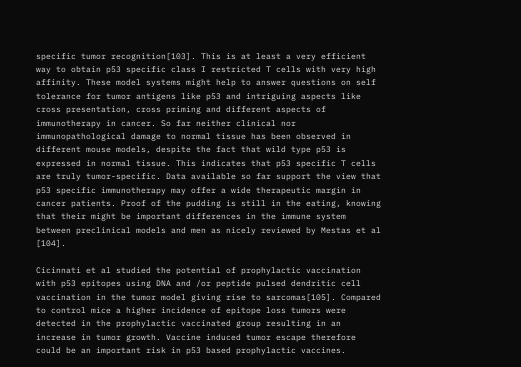specific tumor recognition[103]. This is at least a very efficient way to obtain p53 specific class I restricted T cells with very high affinity. These model systems might help to answer questions on self tolerance for tumor antigens like p53 and intriguing aspects like cross presentation, cross priming and different aspects of immunotherapy in cancer. So far neither clinical nor immunopathological damage to normal tissue has been observed in different mouse models, despite the fact that wild type p53 is expressed in normal tissue. This indicates that p53 specific T cells are truly tumor-specific. Data available so far support the view that p53 specific immunotherapy may offer a wide therapeutic margin in cancer patients. Proof of the pudding is still in the eating, knowing that their might be important differences in the immune system between preclinical models and men as nicely reviewed by Mestas et al [104].

Cicinnati et al studied the potential of prophylactic vaccination with p53 epitopes using DNA and /or peptide pulsed dendritic cell vaccination in the tumor model giving rise to sarcomas[105]. Compared to control mice a higher incidence of epitope loss tumors were detected in the prophylactic vaccinated group resulting in an increase in tumor growth. Vaccine induced tumor escape therefore could be an important risk in p53 based prophylactic vaccines.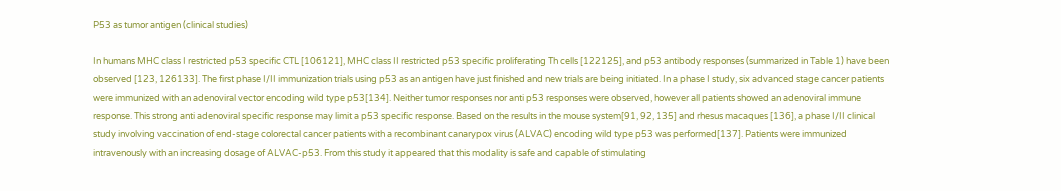P53 as tumor antigen (clinical studies)

In humans MHC class I restricted p53 specific CTL [106121], MHC class II restricted p53 specific proliferating Th cells [122125], and p53 antibody responses (summarized in Table 1) have been observed [123, 126133]. The first phase I/II immunization trials using p53 as an antigen have just finished and new trials are being initiated. In a phase I study, six advanced stage cancer patients were immunized with an adenoviral vector encoding wild type p53[134]. Neither tumor responses nor anti p53 responses were observed, however all patients showed an adenoviral immune response. This strong anti adenoviral specific response may limit a p53 specific response. Based on the results in the mouse system[91, 92, 135] and rhesus macaques [136], a phase I/II clinical study involving vaccination of end-stage colorectal cancer patients with a recombinant canarypox virus (ALVAC) encoding wild type p53 was performed[137]. Patients were immunized intravenously with an increasing dosage of ALVAC-p53. From this study it appeared that this modality is safe and capable of stimulating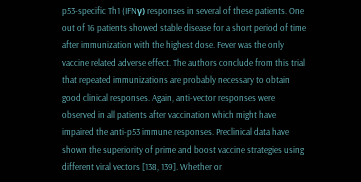p53-specific Th1 (IFNγ) responses in several of these patients. One out of 16 patients showed stable disease for a short period of time after immunization with the highest dose. Fever was the only vaccine related adverse effect. The authors conclude from this trial that repeated immunizations are probably necessary to obtain good clinical responses. Again, anti-vector responses were observed in all patients after vaccination which might have impaired the anti-p53 immune responses. Preclinical data have shown the superiority of prime and boost vaccine strategies using different viral vectors [138, 139]. Whether or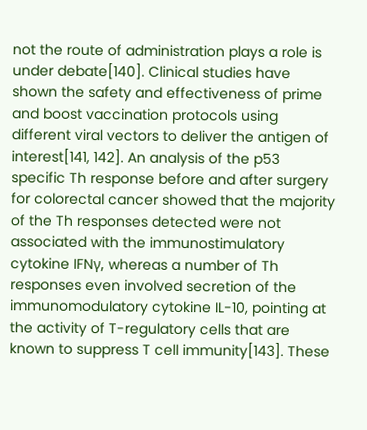not the route of administration plays a role is under debate[140]. Clinical studies have shown the safety and effectiveness of prime and boost vaccination protocols using different viral vectors to deliver the antigen of interest[141, 142]. An analysis of the p53 specific Th response before and after surgery for colorectal cancer showed that the majority of the Th responses detected were not associated with the immunostimulatory cytokine IFNγ, whereas a number of Th responses even involved secretion of the immunomodulatory cytokine IL-10, pointing at the activity of T-regulatory cells that are known to suppress T cell immunity[143]. These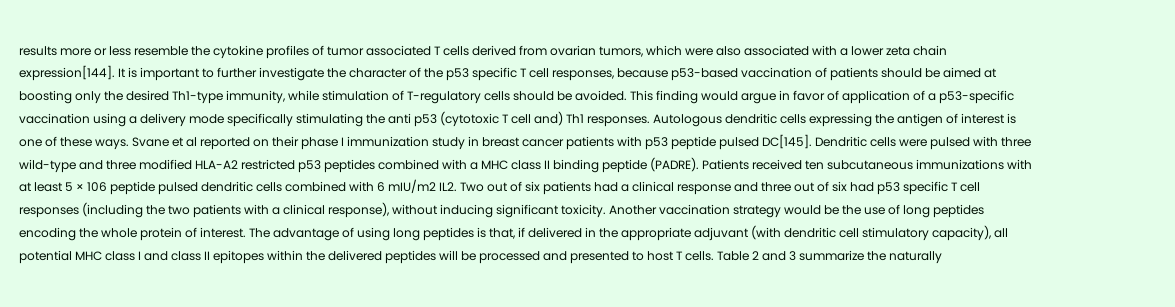results more or less resemble the cytokine profiles of tumor associated T cells derived from ovarian tumors, which were also associated with a lower zeta chain expression[144]. It is important to further investigate the character of the p53 specific T cell responses, because p53-based vaccination of patients should be aimed at boosting only the desired Th1-type immunity, while stimulation of T-regulatory cells should be avoided. This finding would argue in favor of application of a p53-specific vaccination using a delivery mode specifically stimulating the anti p53 (cytotoxic T cell and) Th1 responses. Autologous dendritic cells expressing the antigen of interest is one of these ways. Svane et al reported on their phase I immunization study in breast cancer patients with p53 peptide pulsed DC[145]. Dendritic cells were pulsed with three wild-type and three modified HLA-A2 restricted p53 peptides combined with a MHC class II binding peptide (PADRE). Patients received ten subcutaneous immunizations with at least 5 × 106 peptide pulsed dendritic cells combined with 6 mIU/m2 IL2. Two out of six patients had a clinical response and three out of six had p53 specific T cell responses (including the two patients with a clinical response), without inducing significant toxicity. Another vaccination strategy would be the use of long peptides encoding the whole protein of interest. The advantage of using long peptides is that, if delivered in the appropriate adjuvant (with dendritic cell stimulatory capacity), all potential MHC class I and class II epitopes within the delivered peptides will be processed and presented to host T cells. Table 2 and 3 summarize the naturally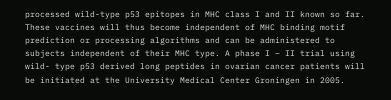processed wild-type p53 epitopes in MHC class I and II known so far. These vaccines will thus become independent of MHC binding motif prediction or processing algorithms and can be administered to subjects independent of their MHC type. A phase I – II trial using wild- type p53 derived long peptides in ovarian cancer patients will be initiated at the University Medical Center Groningen in 2005.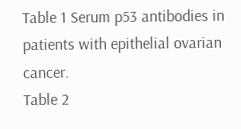Table 1 Serum p53 antibodies in patients with epithelial ovarian cancer.
Table 2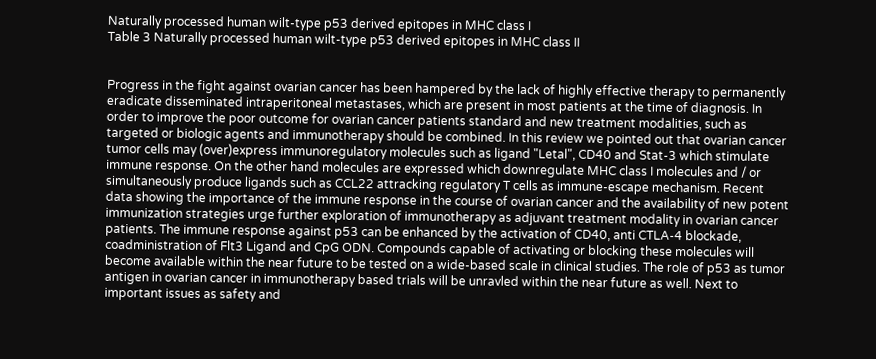Naturally processed human wilt-type p53 derived epitopes in MHC class I
Table 3 Naturally processed human wilt-type p53 derived epitopes in MHC class II


Progress in the fight against ovarian cancer has been hampered by the lack of highly effective therapy to permanently eradicate disseminated intraperitoneal metastases, which are present in most patients at the time of diagnosis. In order to improve the poor outcome for ovarian cancer patients standard and new treatment modalities, such as targeted or biologic agents and immunotherapy should be combined. In this review we pointed out that ovarian cancer tumor cells may (over)express immunoregulatory molecules such as ligand "Letal", CD40 and Stat-3 which stimulate immune response. On the other hand molecules are expressed which downregulate MHC class I molecules and / or simultaneously produce ligands such as CCL22 attracking regulatory T cells as immune-escape mechanism. Recent data showing the importance of the immune response in the course of ovarian cancer and the availability of new potent immunization strategies urge further exploration of immunotherapy as adjuvant treatment modality in ovarian cancer patients. The immune response against p53 can be enhanced by the activation of CD40, anti CTLA-4 blockade, coadministration of Flt3 Ligand and CpG ODN. Compounds capable of activating or blocking these molecules will become available within the near future to be tested on a wide-based scale in clinical studies. The role of p53 as tumor antigen in ovarian cancer in immunotherapy based trials will be unravled within the near future as well. Next to important issues as safety and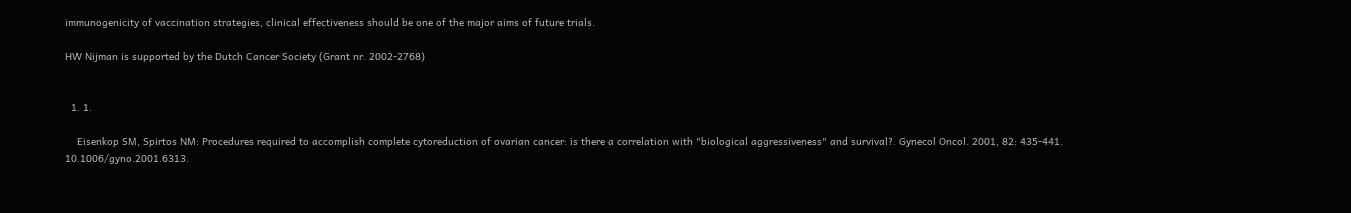immunogenicity of vaccination strategies, clinical effectiveness should be one of the major aims of future trials.

HW Nijman is supported by the Dutch Cancer Society (Grant nr. 2002-2768)


  1. 1.

    Eisenkop SM, Spirtos NM: Procedures required to accomplish complete cytoreduction of ovarian cancer: is there a correlation with "biological aggressiveness" and survival?. Gynecol Oncol. 2001, 82: 435-441. 10.1006/gyno.2001.6313.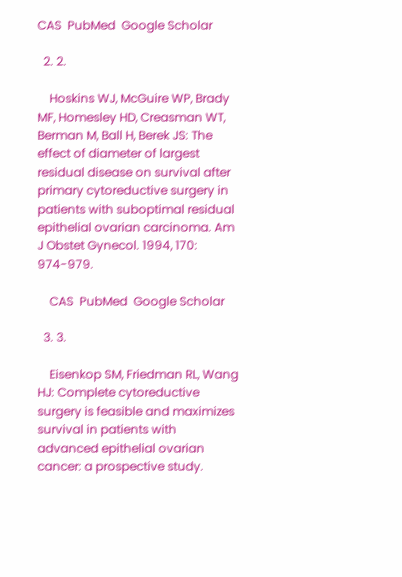CAS  PubMed  Google Scholar

  2. 2.

    Hoskins WJ, McGuire WP, Brady MF, Homesley HD, Creasman WT, Berman M, Ball H, Berek JS: The effect of diameter of largest residual disease on survival after primary cytoreductive surgery in patients with suboptimal residual epithelial ovarian carcinoma. Am J Obstet Gynecol. 1994, 170: 974-979.

    CAS  PubMed  Google Scholar

  3. 3.

    Eisenkop SM, Friedman RL, Wang HJ: Complete cytoreductive surgery is feasible and maximizes survival in patients with advanced epithelial ovarian cancer: a prospective study.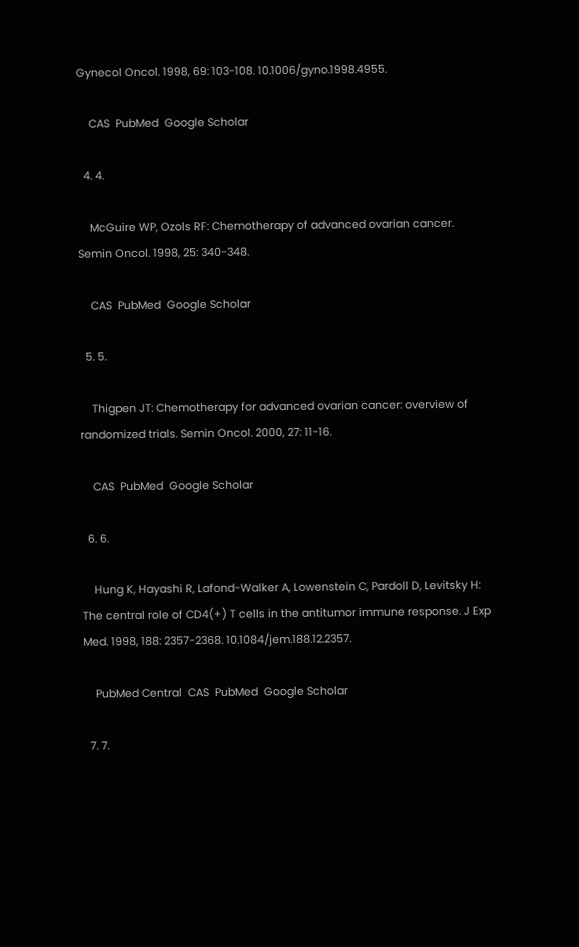Gynecol Oncol. 1998, 69: 103-108. 10.1006/gyno.1998.4955.

    CAS  PubMed  Google Scholar

  4. 4.

    McGuire WP, Ozols RF: Chemotherapy of advanced ovarian cancer. Semin Oncol. 1998, 25: 340-348.

    CAS  PubMed  Google Scholar

  5. 5.

    Thigpen JT: Chemotherapy for advanced ovarian cancer: overview of randomized trials. Semin Oncol. 2000, 27: 11-16.

    CAS  PubMed  Google Scholar

  6. 6.

    Hung K, Hayashi R, Lafond-Walker A, Lowenstein C, Pardoll D, Levitsky H: The central role of CD4(+) T cells in the antitumor immune response. J Exp Med. 1998, 188: 2357-2368. 10.1084/jem.188.12.2357.

    PubMed Central  CAS  PubMed  Google Scholar

  7. 7.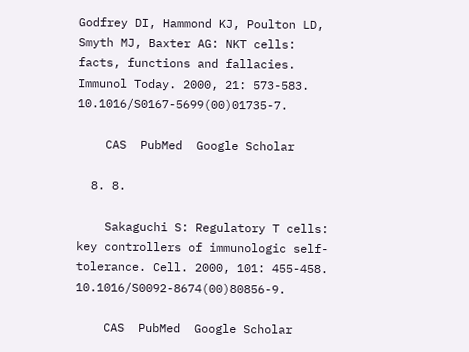Godfrey DI, Hammond KJ, Poulton LD, Smyth MJ, Baxter AG: NKT cells: facts, functions and fallacies. Immunol Today. 2000, 21: 573-583. 10.1016/S0167-5699(00)01735-7.

    CAS  PubMed  Google Scholar

  8. 8.

    Sakaguchi S: Regulatory T cells: key controllers of immunologic self-tolerance. Cell. 2000, 101: 455-458. 10.1016/S0092-8674(00)80856-9.

    CAS  PubMed  Google Scholar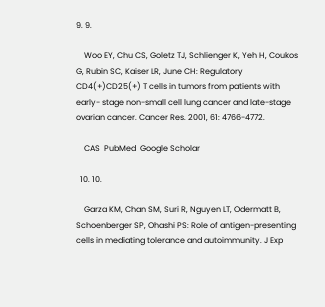9. 9.

    Woo EY, Chu CS, Goletz TJ, Schlienger K, Yeh H, Coukos G, Rubin SC, Kaiser LR, June CH: Regulatory CD4(+)CD25(+) T cells in tumors from patients with early- stage non-small cell lung cancer and late-stage ovarian cancer. Cancer Res. 2001, 61: 4766-4772.

    CAS  PubMed  Google Scholar

  10. 10.

    Garza KM, Chan SM, Suri R, Nguyen LT, Odermatt B, Schoenberger SP, Ohashi PS: Role of antigen-presenting cells in mediating tolerance and autoimmunity. J Exp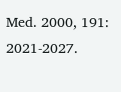Med. 2000, 191: 2021-2027.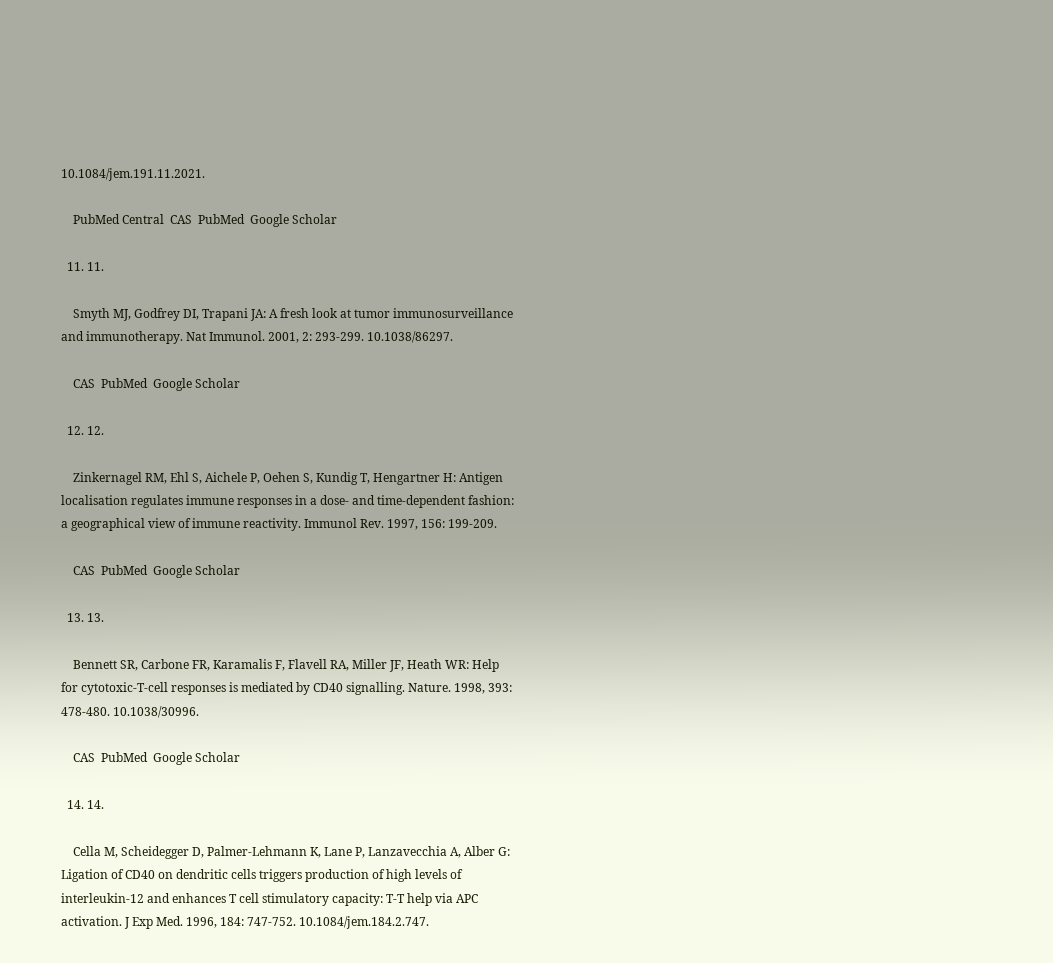10.1084/jem.191.11.2021.

    PubMed Central  CAS  PubMed  Google Scholar

  11. 11.

    Smyth MJ, Godfrey DI, Trapani JA: A fresh look at tumor immunosurveillance and immunotherapy. Nat Immunol. 2001, 2: 293-299. 10.1038/86297.

    CAS  PubMed  Google Scholar

  12. 12.

    Zinkernagel RM, Ehl S, Aichele P, Oehen S, Kundig T, Hengartner H: Antigen localisation regulates immune responses in a dose- and time-dependent fashion: a geographical view of immune reactivity. Immunol Rev. 1997, 156: 199-209.

    CAS  PubMed  Google Scholar

  13. 13.

    Bennett SR, Carbone FR, Karamalis F, Flavell RA, Miller JF, Heath WR: Help for cytotoxic-T-cell responses is mediated by CD40 signalling. Nature. 1998, 393: 478-480. 10.1038/30996.

    CAS  PubMed  Google Scholar

  14. 14.

    Cella M, Scheidegger D, Palmer-Lehmann K, Lane P, Lanzavecchia A, Alber G: Ligation of CD40 on dendritic cells triggers production of high levels of interleukin-12 and enhances T cell stimulatory capacity: T-T help via APC activation. J Exp Med. 1996, 184: 747-752. 10.1084/jem.184.2.747.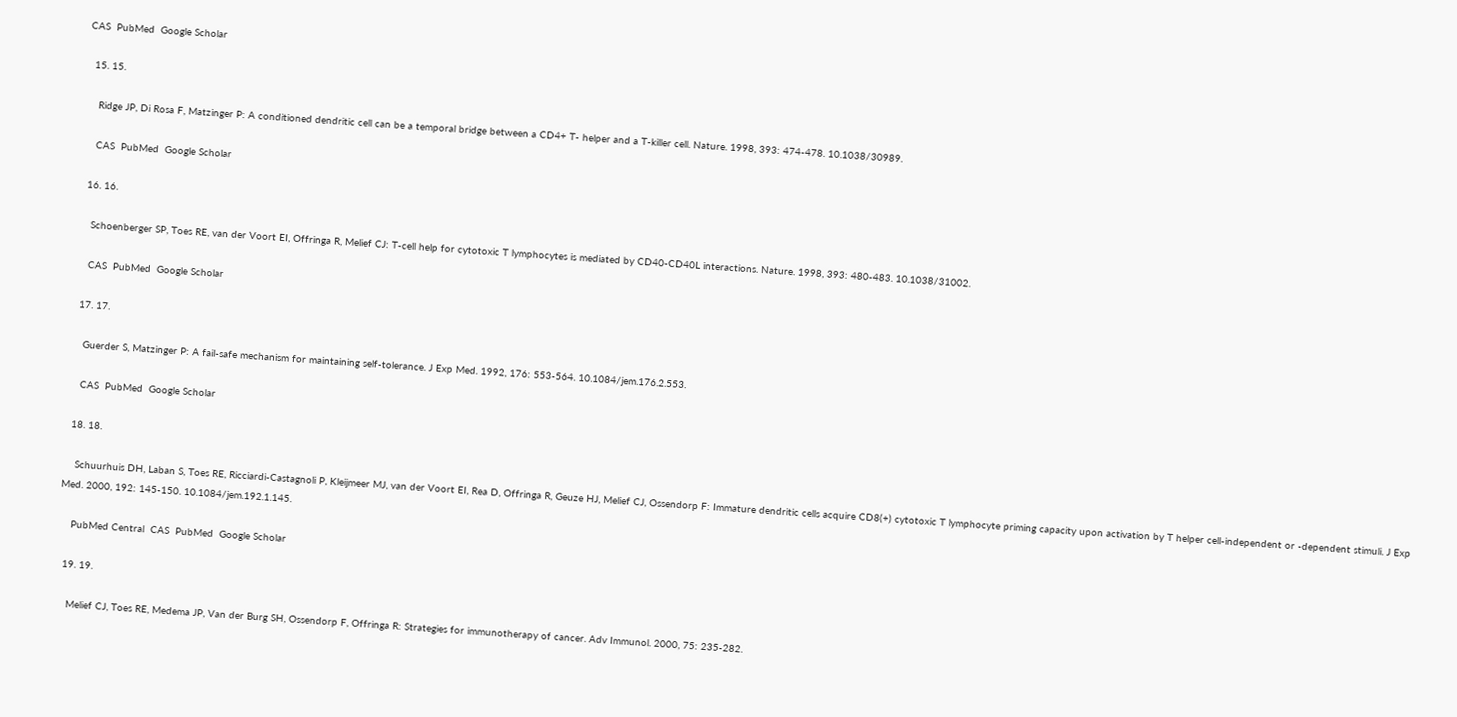CAS  PubMed  Google Scholar

  15. 15.

    Ridge JP, Di Rosa F, Matzinger P: A conditioned dendritic cell can be a temporal bridge between a CD4+ T- helper and a T-killer cell. Nature. 1998, 393: 474-478. 10.1038/30989.

    CAS  PubMed  Google Scholar

  16. 16.

    Schoenberger SP, Toes RE, van der Voort EI, Offringa R, Melief CJ: T-cell help for cytotoxic T lymphocytes is mediated by CD40-CD40L interactions. Nature. 1998, 393: 480-483. 10.1038/31002.

    CAS  PubMed  Google Scholar

  17. 17.

    Guerder S, Matzinger P: A fail-safe mechanism for maintaining self-tolerance. J Exp Med. 1992, 176: 553-564. 10.1084/jem.176.2.553.

    CAS  PubMed  Google Scholar

  18. 18.

    Schuurhuis DH, Laban S, Toes RE, Ricciardi-Castagnoli P, Kleijmeer MJ, van der Voort EI, Rea D, Offringa R, Geuze HJ, Melief CJ, Ossendorp F: Immature dendritic cells acquire CD8(+) cytotoxic T lymphocyte priming capacity upon activation by T helper cell-independent or -dependent stimuli. J Exp Med. 2000, 192: 145-150. 10.1084/jem.192.1.145.

    PubMed Central  CAS  PubMed  Google Scholar

  19. 19.

    Melief CJ, Toes RE, Medema JP, Van der Burg SH, Ossendorp F, Offringa R: Strategies for immunotherapy of cancer. Adv Immunol. 2000, 75: 235-282.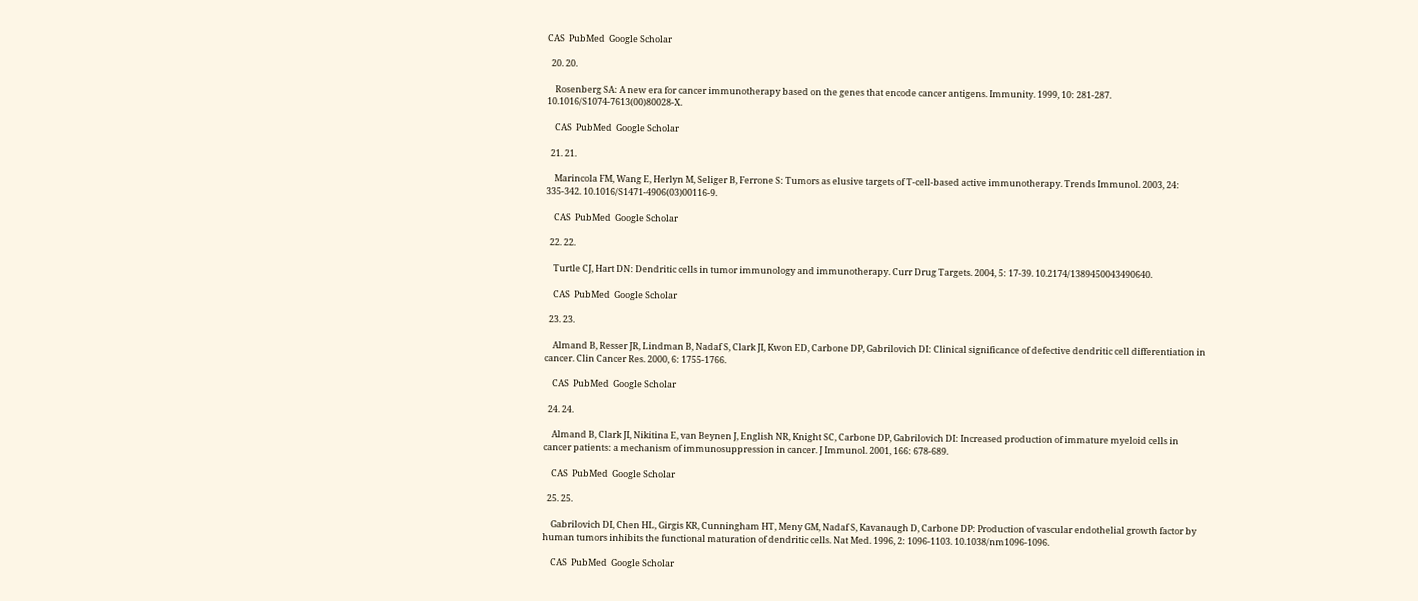CAS  PubMed  Google Scholar

  20. 20.

    Rosenberg SA: A new era for cancer immunotherapy based on the genes that encode cancer antigens. Immunity. 1999, 10: 281-287. 10.1016/S1074-7613(00)80028-X.

    CAS  PubMed  Google Scholar

  21. 21.

    Marincola FM, Wang E, Herlyn M, Seliger B, Ferrone S: Tumors as elusive targets of T-cell-based active immunotherapy. Trends Immunol. 2003, 24: 335-342. 10.1016/S1471-4906(03)00116-9.

    CAS  PubMed  Google Scholar

  22. 22.

    Turtle CJ, Hart DN: Dendritic cells in tumor immunology and immunotherapy. Curr Drug Targets. 2004, 5: 17-39. 10.2174/1389450043490640.

    CAS  PubMed  Google Scholar

  23. 23.

    Almand B, Resser JR, Lindman B, Nadaf S, Clark JI, Kwon ED, Carbone DP, Gabrilovich DI: Clinical significance of defective dendritic cell differentiation in cancer. Clin Cancer Res. 2000, 6: 1755-1766.

    CAS  PubMed  Google Scholar

  24. 24.

    Almand B, Clark JI, Nikitina E, van Beynen J, English NR, Knight SC, Carbone DP, Gabrilovich DI: Increased production of immature myeloid cells in cancer patients: a mechanism of immunosuppression in cancer. J Immunol. 2001, 166: 678-689.

    CAS  PubMed  Google Scholar

  25. 25.

    Gabrilovich DI, Chen HL, Girgis KR, Cunningham HT, Meny GM, Nadaf S, Kavanaugh D, Carbone DP: Production of vascular endothelial growth factor by human tumors inhibits the functional maturation of dendritic cells. Nat Med. 1996, 2: 1096-1103. 10.1038/nm1096-1096.

    CAS  PubMed  Google Scholar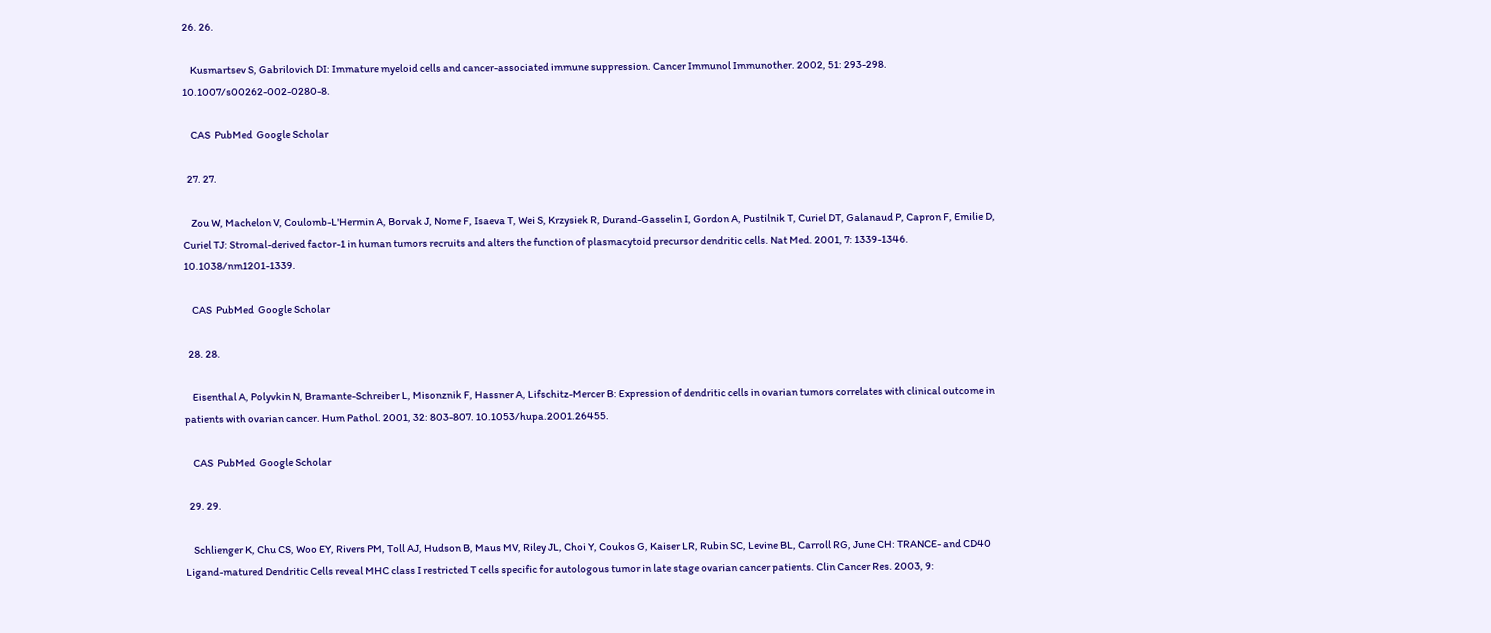26. 26.

    Kusmartsev S, Gabrilovich DI: Immature myeloid cells and cancer-associated immune suppression. Cancer Immunol Immunother. 2002, 51: 293-298. 10.1007/s00262-002-0280-8.

    CAS  PubMed  Google Scholar

  27. 27.

    Zou W, Machelon V, Coulomb-L'Hermin A, Borvak J, Nome F, Isaeva T, Wei S, Krzysiek R, Durand-Gasselin I, Gordon A, Pustilnik T, Curiel DT, Galanaud P, Capron F, Emilie D, Curiel TJ: Stromal-derived factor-1 in human tumors recruits and alters the function of plasmacytoid precursor dendritic cells. Nat Med. 2001, 7: 1339-1346. 10.1038/nm1201-1339.

    CAS  PubMed  Google Scholar

  28. 28.

    Eisenthal A, Polyvkin N, Bramante-Schreiber L, Misonznik F, Hassner A, Lifschitz-Mercer B: Expression of dendritic cells in ovarian tumors correlates with clinical outcome in patients with ovarian cancer. Hum Pathol. 2001, 32: 803-807. 10.1053/hupa.2001.26455.

    CAS  PubMed  Google Scholar

  29. 29.

    Schlienger K, Chu CS, Woo EY, Rivers PM, Toll AJ, Hudson B, Maus MV, Riley JL, Choi Y, Coukos G, Kaiser LR, Rubin SC, Levine BL, Carroll RG, June CH: TRANCE- and CD40 Ligand-matured Dendritic Cells reveal MHC class I restricted T cells specific for autologous tumor in late stage ovarian cancer patients. Clin Cancer Res. 2003, 9: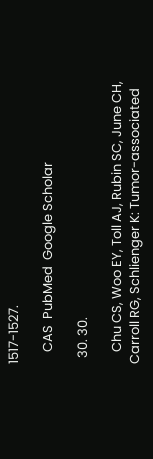1517-1527.

    CAS  PubMed  Google Scholar

  30. 30.

    Chu CS, Woo EY, Toll AJ, Rubin SC, June CH, Carroll RG, Schlienger K: Tumor-associated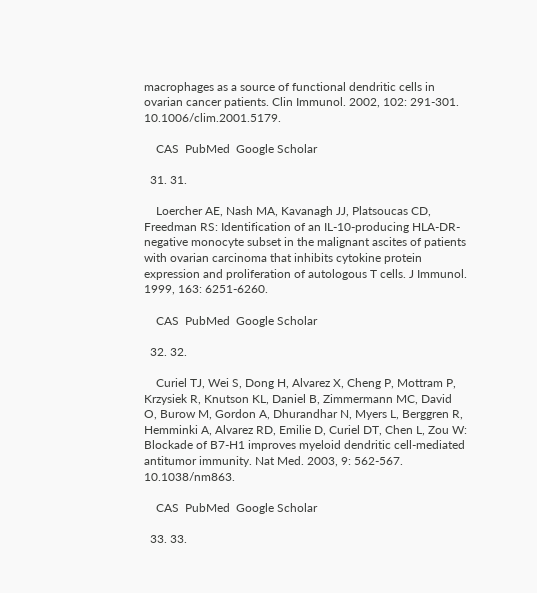macrophages as a source of functional dendritic cells in ovarian cancer patients. Clin Immunol. 2002, 102: 291-301. 10.1006/clim.2001.5179.

    CAS  PubMed  Google Scholar

  31. 31.

    Loercher AE, Nash MA, Kavanagh JJ, Platsoucas CD, Freedman RS: Identification of an IL-10-producing HLA-DR-negative monocyte subset in the malignant ascites of patients with ovarian carcinoma that inhibits cytokine protein expression and proliferation of autologous T cells. J Immunol. 1999, 163: 6251-6260.

    CAS  PubMed  Google Scholar

  32. 32.

    Curiel TJ, Wei S, Dong H, Alvarez X, Cheng P, Mottram P, Krzysiek R, Knutson KL, Daniel B, Zimmermann MC, David O, Burow M, Gordon A, Dhurandhar N, Myers L, Berggren R, Hemminki A, Alvarez RD, Emilie D, Curiel DT, Chen L, Zou W: Blockade of B7-H1 improves myeloid dendritic cell-mediated antitumor immunity. Nat Med. 2003, 9: 562-567. 10.1038/nm863.

    CAS  PubMed  Google Scholar

  33. 33.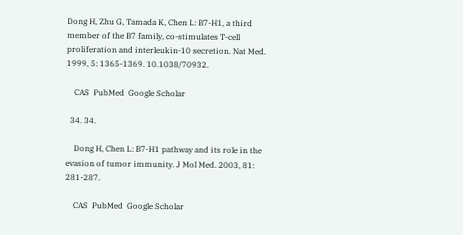Dong H, Zhu G, Tamada K, Chen L: B7-H1, a third member of the B7 family, co-stimulates T-cell proliferation and interleukin-10 secretion. Nat Med. 1999, 5: 1365-1369. 10.1038/70932.

    CAS  PubMed  Google Scholar

  34. 34.

    Dong H, Chen L: B7-H1 pathway and its role in the evasion of tumor immunity. J Mol Med. 2003, 81: 281-287.

    CAS  PubMed  Google Scholar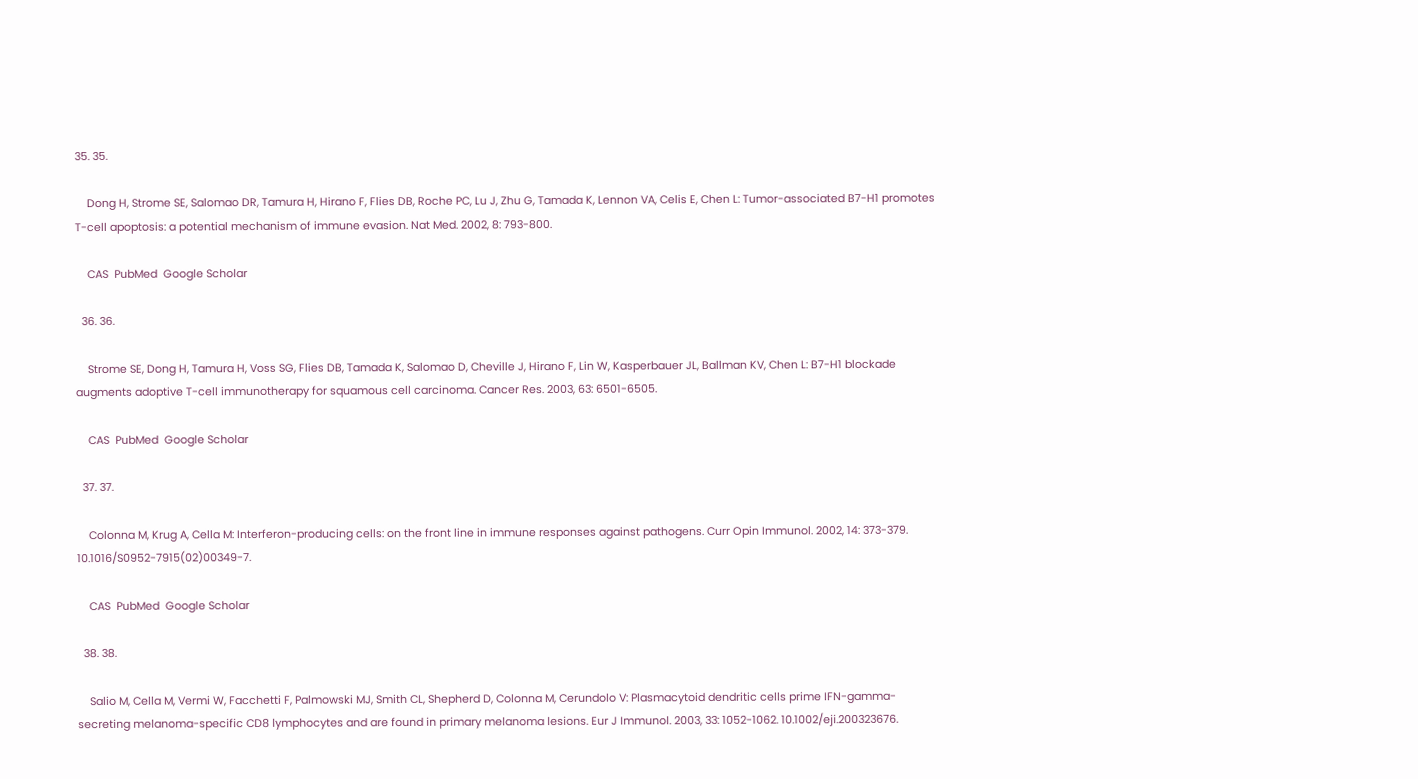35. 35.

    Dong H, Strome SE, Salomao DR, Tamura H, Hirano F, Flies DB, Roche PC, Lu J, Zhu G, Tamada K, Lennon VA, Celis E, Chen L: Tumor-associated B7-H1 promotes T-cell apoptosis: a potential mechanism of immune evasion. Nat Med. 2002, 8: 793-800.

    CAS  PubMed  Google Scholar

  36. 36.

    Strome SE, Dong H, Tamura H, Voss SG, Flies DB, Tamada K, Salomao D, Cheville J, Hirano F, Lin W, Kasperbauer JL, Ballman KV, Chen L: B7-H1 blockade augments adoptive T-cell immunotherapy for squamous cell carcinoma. Cancer Res. 2003, 63: 6501-6505.

    CAS  PubMed  Google Scholar

  37. 37.

    Colonna M, Krug A, Cella M: Interferon-producing cells: on the front line in immune responses against pathogens. Curr Opin Immunol. 2002, 14: 373-379. 10.1016/S0952-7915(02)00349-7.

    CAS  PubMed  Google Scholar

  38. 38.

    Salio M, Cella M, Vermi W, Facchetti F, Palmowski MJ, Smith CL, Shepherd D, Colonna M, Cerundolo V: Plasmacytoid dendritic cells prime IFN-gamma-secreting melanoma-specific CD8 lymphocytes and are found in primary melanoma lesions. Eur J Immunol. 2003, 33: 1052-1062. 10.1002/eji.200323676.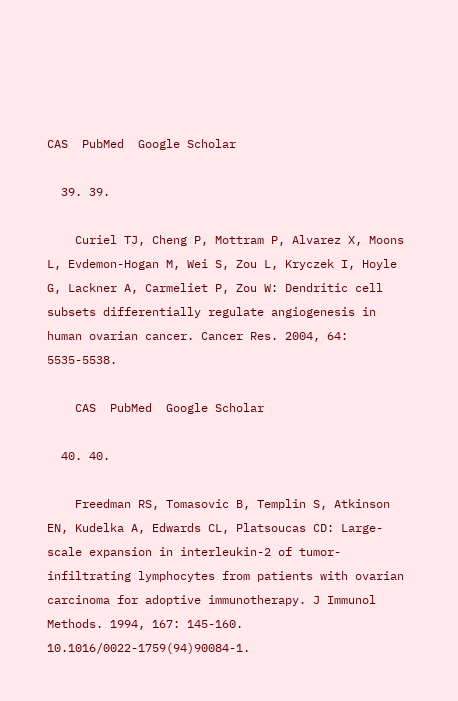CAS  PubMed  Google Scholar

  39. 39.

    Curiel TJ, Cheng P, Mottram P, Alvarez X, Moons L, Evdemon-Hogan M, Wei S, Zou L, Kryczek I, Hoyle G, Lackner A, Carmeliet P, Zou W: Dendritic cell subsets differentially regulate angiogenesis in human ovarian cancer. Cancer Res. 2004, 64: 5535-5538.

    CAS  PubMed  Google Scholar

  40. 40.

    Freedman RS, Tomasovic B, Templin S, Atkinson EN, Kudelka A, Edwards CL, Platsoucas CD: Large-scale expansion in interleukin-2 of tumor-infiltrating lymphocytes from patients with ovarian carcinoma for adoptive immunotherapy. J Immunol Methods. 1994, 167: 145-160. 10.1016/0022-1759(94)90084-1.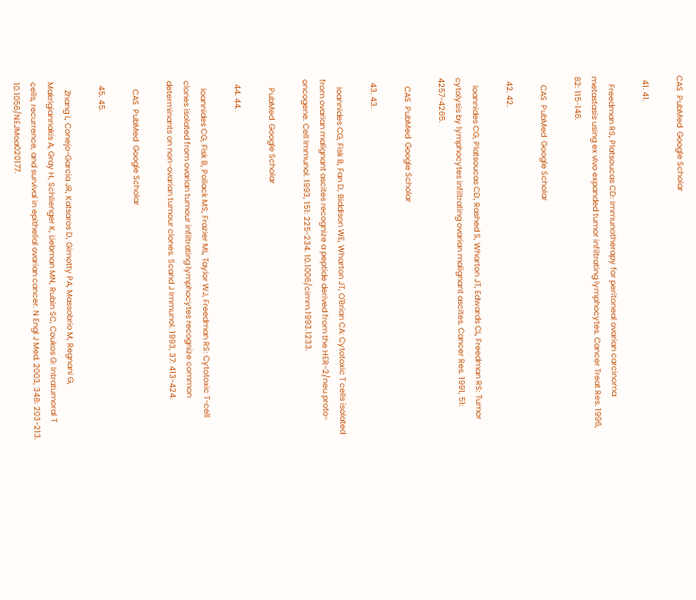CAS  PubMed  Google Scholar

  41. 41.

    Freedman RS, Platsoucas CD: Immunotherapy for peritoneal ovarian carcinoma metastasis using ex vivo expanded tumor infiltrating lymphocytes. Cancer Treat Res. 1996, 82: 115-146.

    CAS  PubMed  Google Scholar

  42. 42.

    Ioannides CG, Platsoucas CD, Rashed S, Wharton JT, Edwards CL, Freedman RS: Tumor cytolysis by lymphocytes infiltrating ovarian malignant ascites. Cancer Res. 1991, 51: 4257-4265.

    CAS  PubMed  Google Scholar

  43. 43.

    Ioannides CG, Fisk B, Fan D, Biddison WE, Wharton JT, O'Brian CA: Cytotoxic T cells isolated from ovarian malignant ascites recognize a peptide derived from the HER-2/neu proto-oncogene. Cell Immunol. 1993, 151: 225-234. 10.1006/cimm.1993.1233.

    PubMed  Google Scholar

  44. 44.

    Ioannides CG, Fisk B, Pollack MS, Frazier ML, Taylor WJ, Freedman RS: Cytotoxic T-cell clones isolated from ovarian tumour infiltrating lymphocytes recognize common determinants on non-ovarian tumour clones. Scand J Immunol. 1993, 37: 413-424.

    CAS  PubMed  Google Scholar

  45. 45.

    Zhang L, Conejo-Garcia JR, Katsaros D, Gimotty PA, Massobrio M, Regnani G, Makrigiannakis A, Gray H, Schlienger K, Liebman MN, Rubin SC, Coukos G: Intratumoral T cells, recurrence, and survival in epithelial ovarian cancer. N Engl J Med. 2003, 348: 203-213. 10.1056/NEJMoa020177.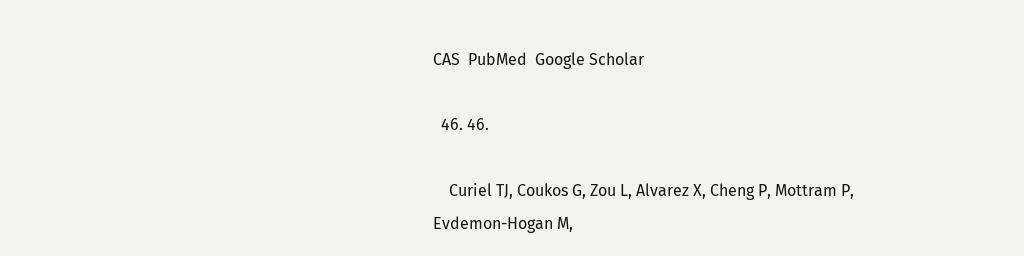CAS  PubMed  Google Scholar

  46. 46.

    Curiel TJ, Coukos G, Zou L, Alvarez X, Cheng P, Mottram P, Evdemon-Hogan M,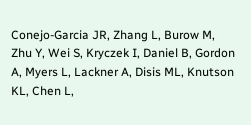Conejo-Garcia JR, Zhang L, Burow M, Zhu Y, Wei S, Kryczek I, Daniel B, Gordon A, Myers L, Lackner A, Disis ML, Knutson KL, Chen L,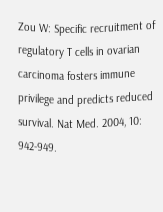Zou W: Specific recruitment of regulatory T cells in ovarian carcinoma fosters immune privilege and predicts reduced survival. Nat Med. 2004, 10: 942-949.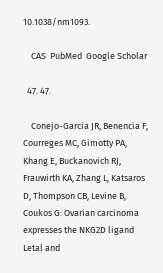10.1038/nm1093.

    CAS  PubMed  Google Scholar

  47. 47.

    Conejo-Garcia JR, Benencia F, Courreges MC, Gimotty PA, Khang E, Buckanovich RJ, Frauwirth KA, Zhang L, Katsaros D, Thompson CB, Levine B, Coukos G: Ovarian carcinoma expresses the NKG2D ligand Letal and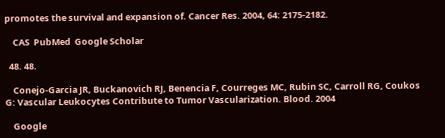promotes the survival and expansion of. Cancer Res. 2004, 64: 2175-2182.

    CAS  PubMed  Google Scholar

  48. 48.

    Conejo-Garcia JR, Buckanovich RJ, Benencia F, Courreges MC, Rubin SC, Carroll RG, Coukos G: Vascular Leukocytes Contribute to Tumor Vascularization. Blood. 2004

    Google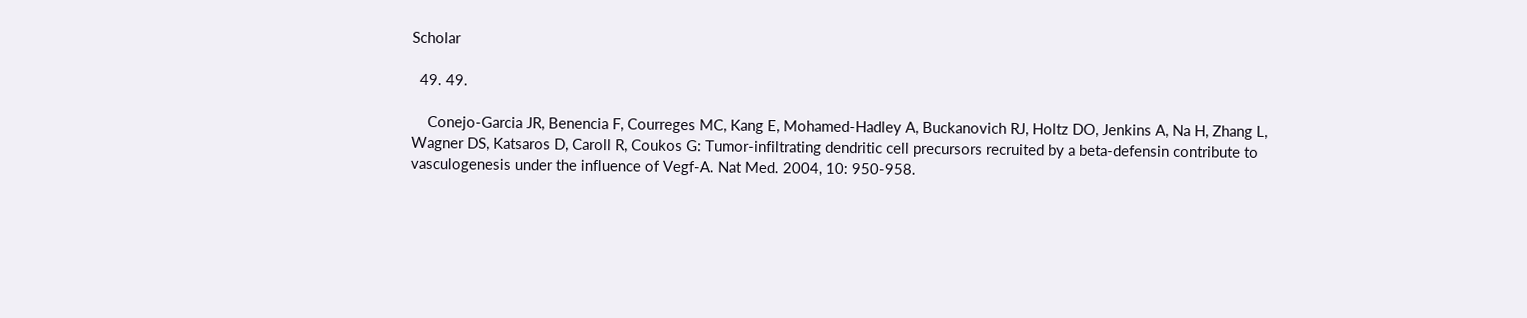Scholar

  49. 49.

    Conejo-Garcia JR, Benencia F, Courreges MC, Kang E, Mohamed-Hadley A, Buckanovich RJ, Holtz DO, Jenkins A, Na H, Zhang L, Wagner DS, Katsaros D, Caroll R, Coukos G: Tumor-infiltrating dendritic cell precursors recruited by a beta-defensin contribute to vasculogenesis under the influence of Vegf-A. Nat Med. 2004, 10: 950-958.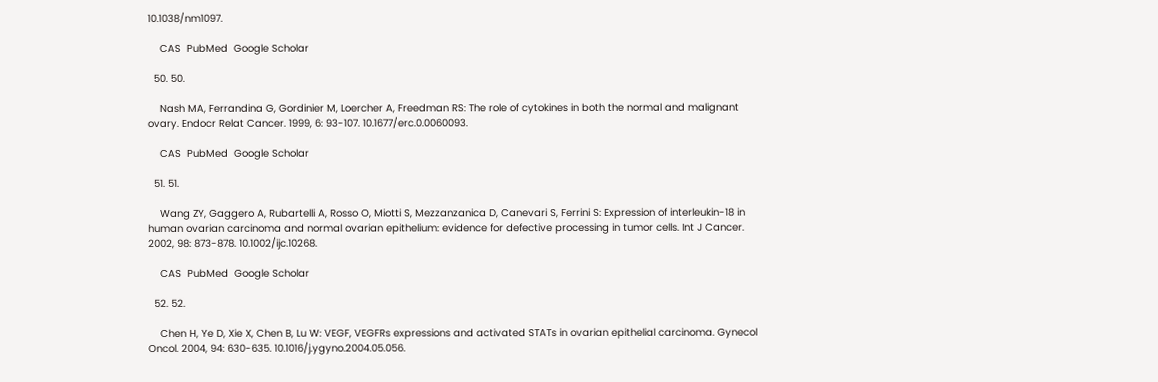10.1038/nm1097.

    CAS  PubMed  Google Scholar

  50. 50.

    Nash MA, Ferrandina G, Gordinier M, Loercher A, Freedman RS: The role of cytokines in both the normal and malignant ovary. Endocr Relat Cancer. 1999, 6: 93-107. 10.1677/erc.0.0060093.

    CAS  PubMed  Google Scholar

  51. 51.

    Wang ZY, Gaggero A, Rubartelli A, Rosso O, Miotti S, Mezzanzanica D, Canevari S, Ferrini S: Expression of interleukin-18 in human ovarian carcinoma and normal ovarian epithelium: evidence for defective processing in tumor cells. Int J Cancer. 2002, 98: 873-878. 10.1002/ijc.10268.

    CAS  PubMed  Google Scholar

  52. 52.

    Chen H, Ye D, Xie X, Chen B, Lu W: VEGF, VEGFRs expressions and activated STATs in ovarian epithelial carcinoma. Gynecol Oncol. 2004, 94: 630-635. 10.1016/j.ygyno.2004.05.056.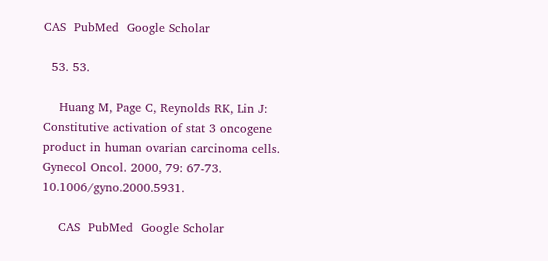CAS  PubMed  Google Scholar

  53. 53.

    Huang M, Page C, Reynolds RK, Lin J: Constitutive activation of stat 3 oncogene product in human ovarian carcinoma cells. Gynecol Oncol. 2000, 79: 67-73. 10.1006/gyno.2000.5931.

    CAS  PubMed  Google Scholar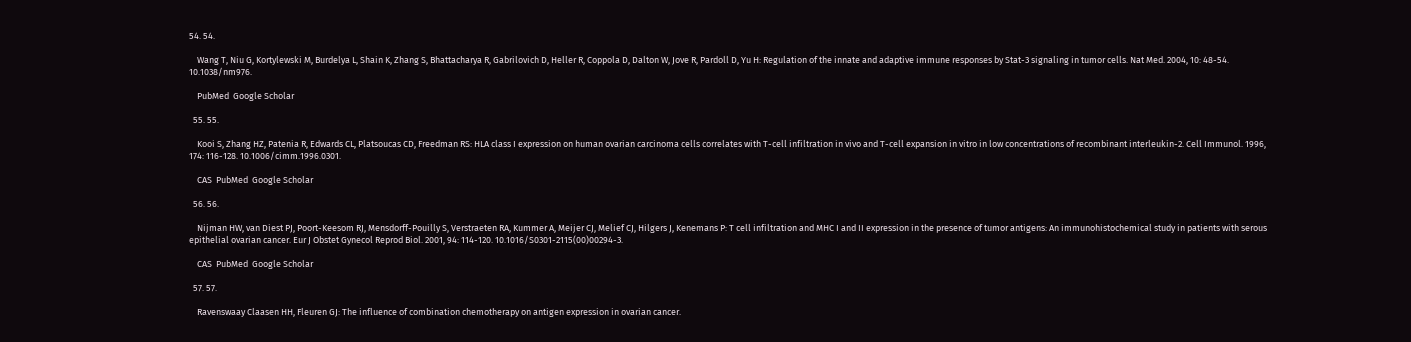54. 54.

    Wang T, Niu G, Kortylewski M, Burdelya L, Shain K, Zhang S, Bhattacharya R, Gabrilovich D, Heller R, Coppola D, Dalton W, Jove R, Pardoll D, Yu H: Regulation of the innate and adaptive immune responses by Stat-3 signaling in tumor cells. Nat Med. 2004, 10: 48-54. 10.1038/nm976.

    PubMed  Google Scholar

  55. 55.

    Kooi S, Zhang HZ, Patenia R, Edwards CL, Platsoucas CD, Freedman RS: HLA class I expression on human ovarian carcinoma cells correlates with T-cell infiltration in vivo and T-cell expansion in vitro in low concentrations of recombinant interleukin-2. Cell Immunol. 1996, 174: 116-128. 10.1006/cimm.1996.0301.

    CAS  PubMed  Google Scholar

  56. 56.

    Nijman HW, van Diest PJ, Poort-Keesom RJ, Mensdorff-Pouilly S, Verstraeten RA, Kummer A, Meijer CJ, Melief CJ, Hilgers J, Kenemans P: T cell infiltration and MHC I and II expression in the presence of tumor antigens: An immunohistochemical study in patients with serous epithelial ovarian cancer. Eur J Obstet Gynecol Reprod Biol. 2001, 94: 114-120. 10.1016/S0301-2115(00)00294-3.

    CAS  PubMed  Google Scholar

  57. 57.

    Ravenswaay Claasen HH, Fleuren GJ: The influence of combination chemotherapy on antigen expression in ovarian cancer.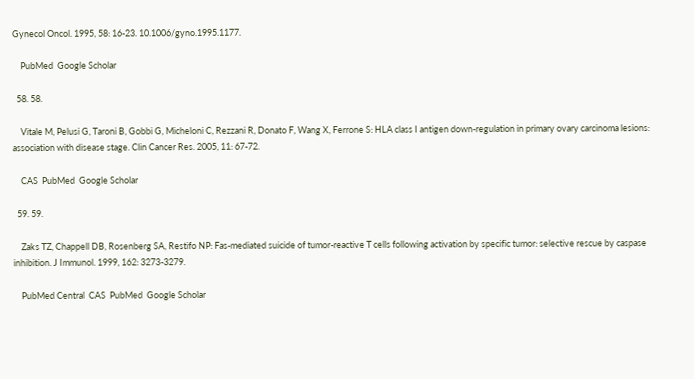Gynecol Oncol. 1995, 58: 16-23. 10.1006/gyno.1995.1177.

    PubMed  Google Scholar

  58. 58.

    Vitale M, Pelusi G, Taroni B, Gobbi G, Micheloni C, Rezzani R, Donato F, Wang X, Ferrone S: HLA class I antigen down-regulation in primary ovary carcinoma lesions: association with disease stage. Clin Cancer Res. 2005, 11: 67-72.

    CAS  PubMed  Google Scholar

  59. 59.

    Zaks TZ, Chappell DB, Rosenberg SA, Restifo NP: Fas-mediated suicide of tumor-reactive T cells following activation by specific tumor: selective rescue by caspase inhibition. J Immunol. 1999, 162: 3273-3279.

    PubMed Central  CAS  PubMed  Google Scholar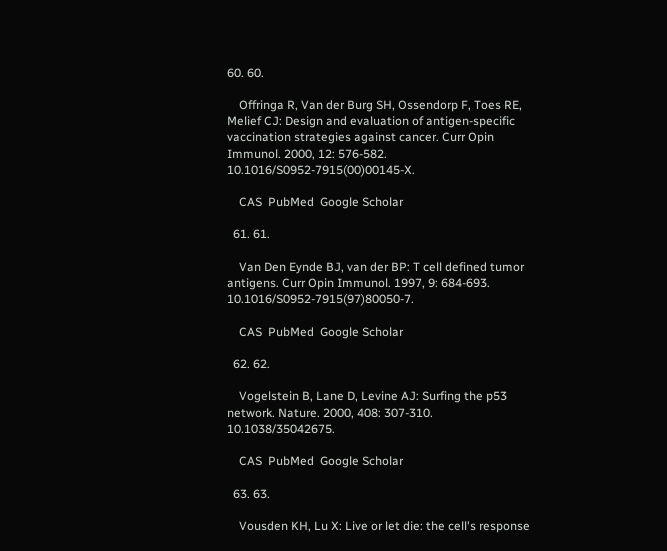60. 60.

    Offringa R, Van der Burg SH, Ossendorp F, Toes RE, Melief CJ: Design and evaluation of antigen-specific vaccination strategies against cancer. Curr Opin Immunol. 2000, 12: 576-582. 10.1016/S0952-7915(00)00145-X.

    CAS  PubMed  Google Scholar

  61. 61.

    Van Den Eynde BJ, van der BP: T cell defined tumor antigens. Curr Opin Immunol. 1997, 9: 684-693. 10.1016/S0952-7915(97)80050-7.

    CAS  PubMed  Google Scholar

  62. 62.

    Vogelstein B, Lane D, Levine AJ: Surfing the p53 network. Nature. 2000, 408: 307-310. 10.1038/35042675.

    CAS  PubMed  Google Scholar

  63. 63.

    Vousden KH, Lu X: Live or let die: the cell's response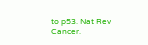to p53. Nat Rev Cancer.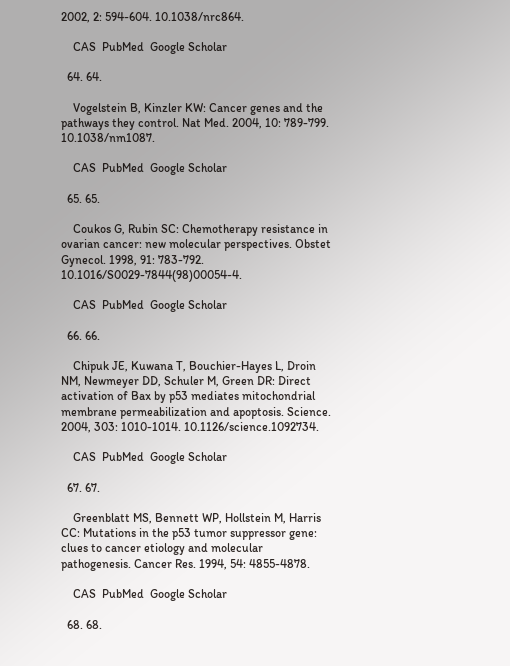2002, 2: 594-604. 10.1038/nrc864.

    CAS  PubMed  Google Scholar

  64. 64.

    Vogelstein B, Kinzler KW: Cancer genes and the pathways they control. Nat Med. 2004, 10: 789-799. 10.1038/nm1087.

    CAS  PubMed  Google Scholar

  65. 65.

    Coukos G, Rubin SC: Chemotherapy resistance in ovarian cancer: new molecular perspectives. Obstet Gynecol. 1998, 91: 783-792. 10.1016/S0029-7844(98)00054-4.

    CAS  PubMed  Google Scholar

  66. 66.

    Chipuk JE, Kuwana T, Bouchier-Hayes L, Droin NM, Newmeyer DD, Schuler M, Green DR: Direct activation of Bax by p53 mediates mitochondrial membrane permeabilization and apoptosis. Science. 2004, 303: 1010-1014. 10.1126/science.1092734.

    CAS  PubMed  Google Scholar

  67. 67.

    Greenblatt MS, Bennett WP, Hollstein M, Harris CC: Mutations in the p53 tumor suppressor gene: clues to cancer etiology and molecular pathogenesis. Cancer Res. 1994, 54: 4855-4878.

    CAS  PubMed  Google Scholar

  68. 68.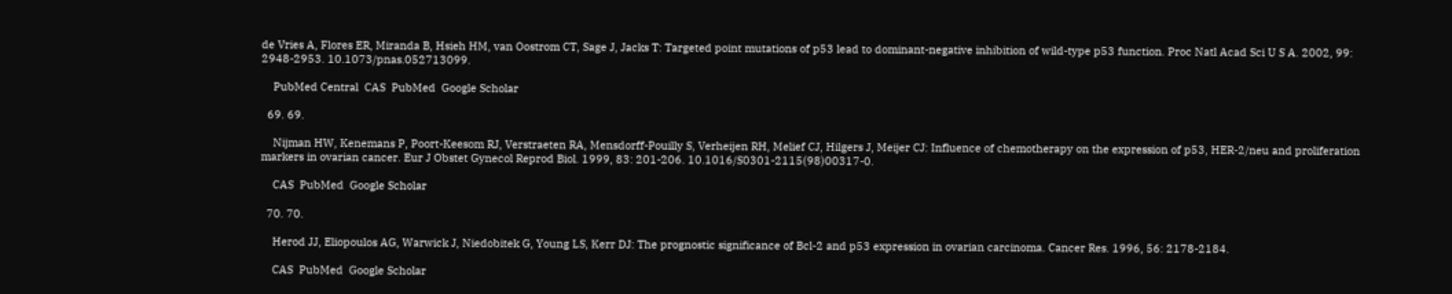de Vries A, Flores ER, Miranda B, Hsieh HM, van Oostrom CT, Sage J, Jacks T: Targeted point mutations of p53 lead to dominant-negative inhibition of wild-type p53 function. Proc Natl Acad Sci U S A. 2002, 99: 2948-2953. 10.1073/pnas.052713099.

    PubMed Central  CAS  PubMed  Google Scholar

  69. 69.

    Nijman HW, Kenemans P, Poort-Keesom RJ, Verstraeten RA, Mensdorff-Pouilly S, Verheijen RH, Melief CJ, Hilgers J, Meijer CJ: Influence of chemotherapy on the expression of p53, HER-2/neu and proliferation markers in ovarian cancer. Eur J Obstet Gynecol Reprod Biol. 1999, 83: 201-206. 10.1016/S0301-2115(98)00317-0.

    CAS  PubMed  Google Scholar

  70. 70.

    Herod JJ, Eliopoulos AG, Warwick J, Niedobitek G, Young LS, Kerr DJ: The prognostic significance of Bcl-2 and p53 expression in ovarian carcinoma. Cancer Res. 1996, 56: 2178-2184.

    CAS  PubMed  Google Scholar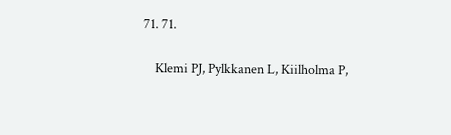71. 71.

    Klemi PJ, Pylkkanen L, Kiilholma P,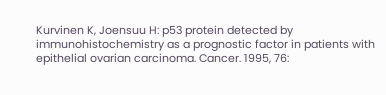Kurvinen K, Joensuu H: p53 protein detected by immunohistochemistry as a prognostic factor in patients with epithelial ovarian carcinoma. Cancer. 1995, 76: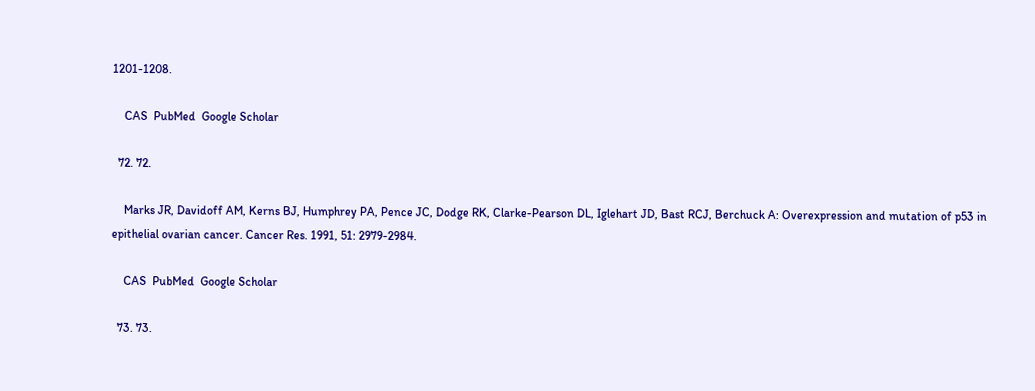1201-1208.

    CAS  PubMed  Google Scholar

  72. 72.

    Marks JR, Davidoff AM, Kerns BJ, Humphrey PA, Pence JC, Dodge RK, Clarke-Pearson DL, Iglehart JD, Bast RCJ, Berchuck A: Overexpression and mutation of p53 in epithelial ovarian cancer. Cancer Res. 1991, 51: 2979-2984.

    CAS  PubMed  Google Scholar

  73. 73.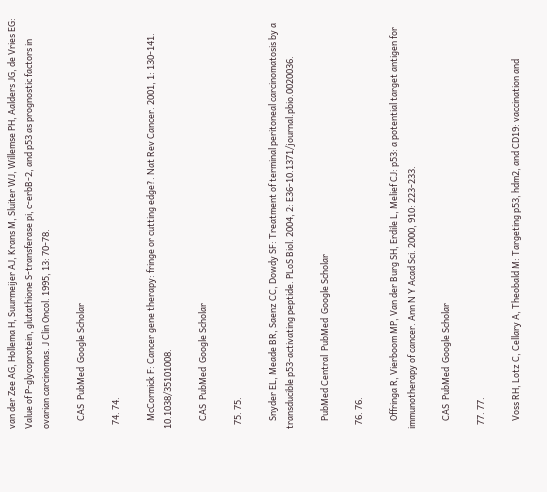van der Zee AG, Hollema H, Suurmeijer AJ, Krans M, Sluiter WJ, Willemse PH, Aalders JG, de Vries EG: Value of P-glycoprotein, glutathione S-transferase pi, c-erbB-2, and p53 as prognostic factors in ovarian carcinomas. J Clin Oncol. 1995, 13: 70-78.

    CAS  PubMed  Google Scholar

  74. 74.

    McCormick F: Cancer gene therapy: fringe or cutting edge?. Nat Rev Cancer. 2001, 1: 130-141. 10.1038/35101008.

    CAS  PubMed  Google Scholar

  75. 75.

    Snyder EL, Meade BR, Saenz CC, Dowdy SF: Treatment of terminal peritoneal carcinomatosis by a transducible p53-activating peptide. PLoS Biol. 2004, 2: E36-10.1371/journal.pbio.0020036.

    PubMed Central  PubMed  Google Scholar

  76. 76.

    Offringa R, Vierboom MP, Van der Burg SH, Erdile L, Melief CJ: p53: a potential target antigen for immunotherapy of cancer. Ann N Y Acad Sci. 2000, 910: 223-233.

    CAS  PubMed  Google Scholar

  77. 77.

    Voss RH, Lotz C, Cellary A, Theobald M: Targeting p53, hdm2, and CD19: vaccination and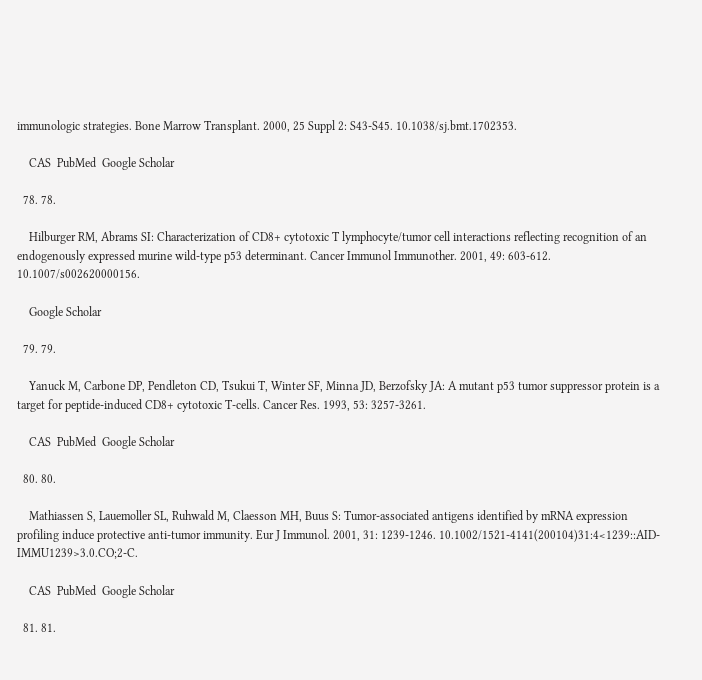immunologic strategies. Bone Marrow Transplant. 2000, 25 Suppl 2: S43-S45. 10.1038/sj.bmt.1702353.

    CAS  PubMed  Google Scholar

  78. 78.

    Hilburger RM, Abrams SI: Characterization of CD8+ cytotoxic T lymphocyte/tumor cell interactions reflecting recognition of an endogenously expressed murine wild-type p53 determinant. Cancer Immunol Immunother. 2001, 49: 603-612. 10.1007/s002620000156.

    Google Scholar

  79. 79.

    Yanuck M, Carbone DP, Pendleton CD, Tsukui T, Winter SF, Minna JD, Berzofsky JA: A mutant p53 tumor suppressor protein is a target for peptide-induced CD8+ cytotoxic T-cells. Cancer Res. 1993, 53: 3257-3261.

    CAS  PubMed  Google Scholar

  80. 80.

    Mathiassen S, Lauemoller SL, Ruhwald M, Claesson MH, Buus S: Tumor-associated antigens identified by mRNA expression profiling induce protective anti-tumor immunity. Eur J Immunol. 2001, 31: 1239-1246. 10.1002/1521-4141(200104)31:4<1239::AID-IMMU1239>3.0.CO;2-C.

    CAS  PubMed  Google Scholar

  81. 81.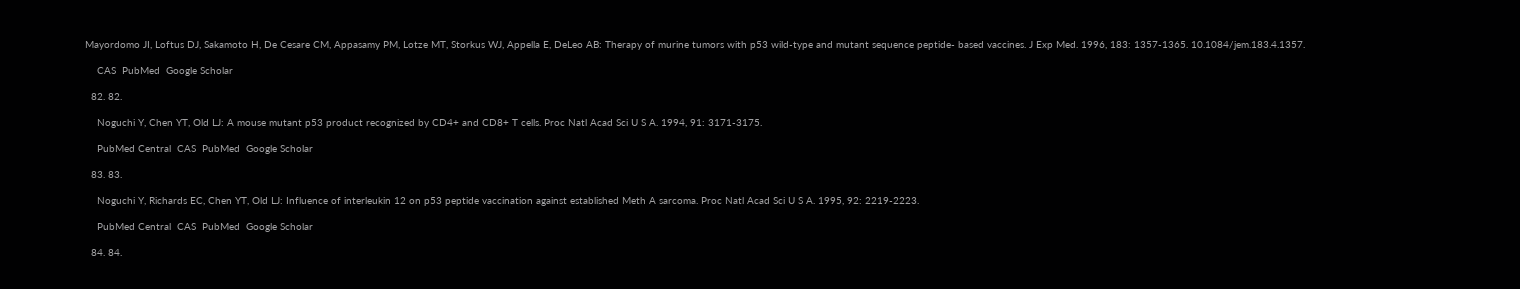Mayordomo JI, Loftus DJ, Sakamoto H, De Cesare CM, Appasamy PM, Lotze MT, Storkus WJ, Appella E, DeLeo AB: Therapy of murine tumors with p53 wild-type and mutant sequence peptide- based vaccines. J Exp Med. 1996, 183: 1357-1365. 10.1084/jem.183.4.1357.

    CAS  PubMed  Google Scholar

  82. 82.

    Noguchi Y, Chen YT, Old LJ: A mouse mutant p53 product recognized by CD4+ and CD8+ T cells. Proc Natl Acad Sci U S A. 1994, 91: 3171-3175.

    PubMed Central  CAS  PubMed  Google Scholar

  83. 83.

    Noguchi Y, Richards EC, Chen YT, Old LJ: Influence of interleukin 12 on p53 peptide vaccination against established Meth A sarcoma. Proc Natl Acad Sci U S A. 1995, 92: 2219-2223.

    PubMed Central  CAS  PubMed  Google Scholar

  84. 84.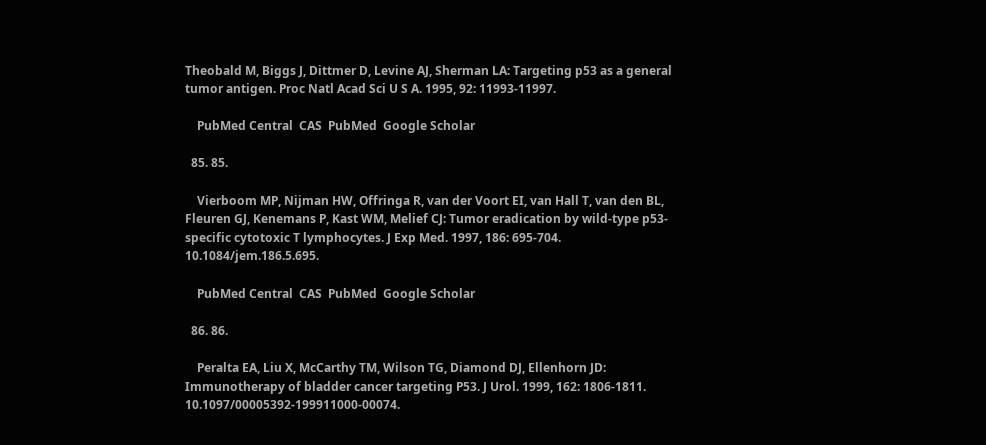Theobald M, Biggs J, Dittmer D, Levine AJ, Sherman LA: Targeting p53 as a general tumor antigen. Proc Natl Acad Sci U S A. 1995, 92: 11993-11997.

    PubMed Central  CAS  PubMed  Google Scholar

  85. 85.

    Vierboom MP, Nijman HW, Offringa R, van der Voort EI, van Hall T, van den BL, Fleuren GJ, Kenemans P, Kast WM, Melief CJ: Tumor eradication by wild-type p53-specific cytotoxic T lymphocytes. J Exp Med. 1997, 186: 695-704. 10.1084/jem.186.5.695.

    PubMed Central  CAS  PubMed  Google Scholar

  86. 86.

    Peralta EA, Liu X, McCarthy TM, Wilson TG, Diamond DJ, Ellenhorn JD: Immunotherapy of bladder cancer targeting P53. J Urol. 1999, 162: 1806-1811. 10.1097/00005392-199911000-00074.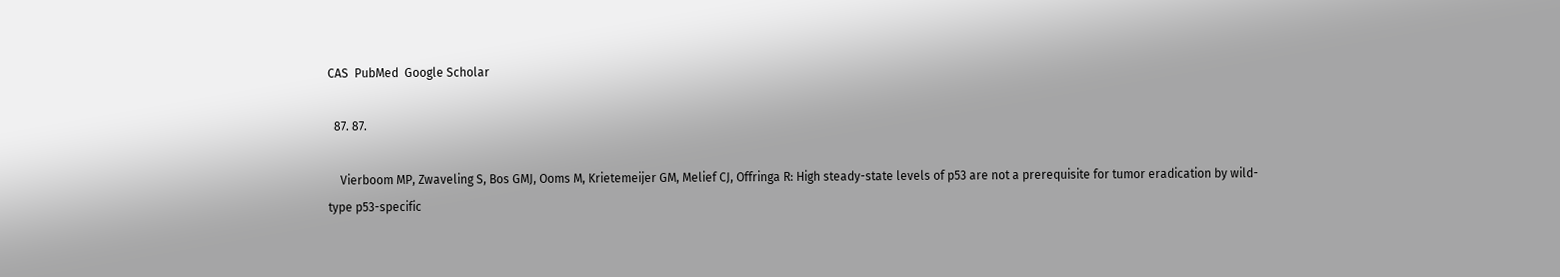CAS  PubMed  Google Scholar

  87. 87.

    Vierboom MP, Zwaveling S, Bos GMJ, Ooms M, Krietemeijer GM, Melief CJ, Offringa R: High steady-state levels of p53 are not a prerequisite for tumor eradication by wild-type p53-specific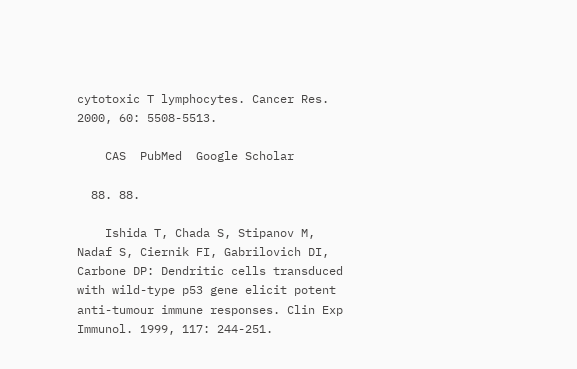cytotoxic T lymphocytes. Cancer Res. 2000, 60: 5508-5513.

    CAS  PubMed  Google Scholar

  88. 88.

    Ishida T, Chada S, Stipanov M, Nadaf S, Ciernik FI, Gabrilovich DI, Carbone DP: Dendritic cells transduced with wild-type p53 gene elicit potent anti-tumour immune responses. Clin Exp Immunol. 1999, 117: 244-251.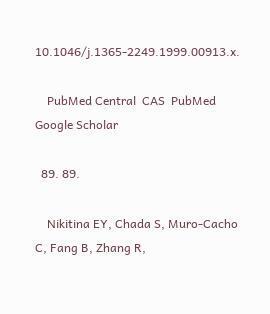10.1046/j.1365-2249.1999.00913.x.

    PubMed Central  CAS  PubMed  Google Scholar

  89. 89.

    Nikitina EY, Chada S, Muro-Cacho C, Fang B, Zhang R,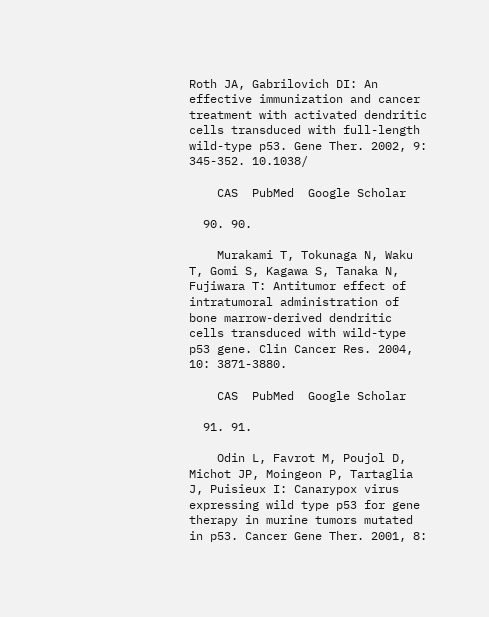Roth JA, Gabrilovich DI: An effective immunization and cancer treatment with activated dendritic cells transduced with full-length wild-type p53. Gene Ther. 2002, 9: 345-352. 10.1038/

    CAS  PubMed  Google Scholar

  90. 90.

    Murakami T, Tokunaga N, Waku T, Gomi S, Kagawa S, Tanaka N, Fujiwara T: Antitumor effect of intratumoral administration of bone marrow-derived dendritic cells transduced with wild-type p53 gene. Clin Cancer Res. 2004, 10: 3871-3880.

    CAS  PubMed  Google Scholar

  91. 91.

    Odin L, Favrot M, Poujol D, Michot JP, Moingeon P, Tartaglia J, Puisieux I: Canarypox virus expressing wild type p53 for gene therapy in murine tumors mutated in p53. Cancer Gene Ther. 2001, 8: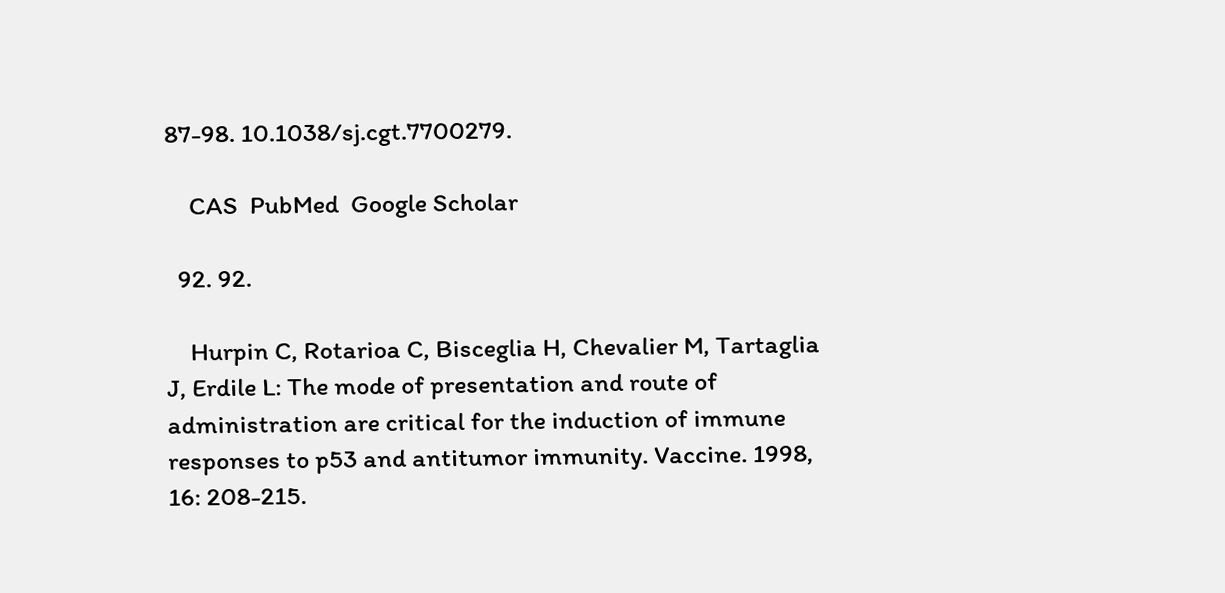87-98. 10.1038/sj.cgt.7700279.

    CAS  PubMed  Google Scholar

  92. 92.

    Hurpin C, Rotarioa C, Bisceglia H, Chevalier M, Tartaglia J, Erdile L: The mode of presentation and route of administration are critical for the induction of immune responses to p53 and antitumor immunity. Vaccine. 1998, 16: 208-215.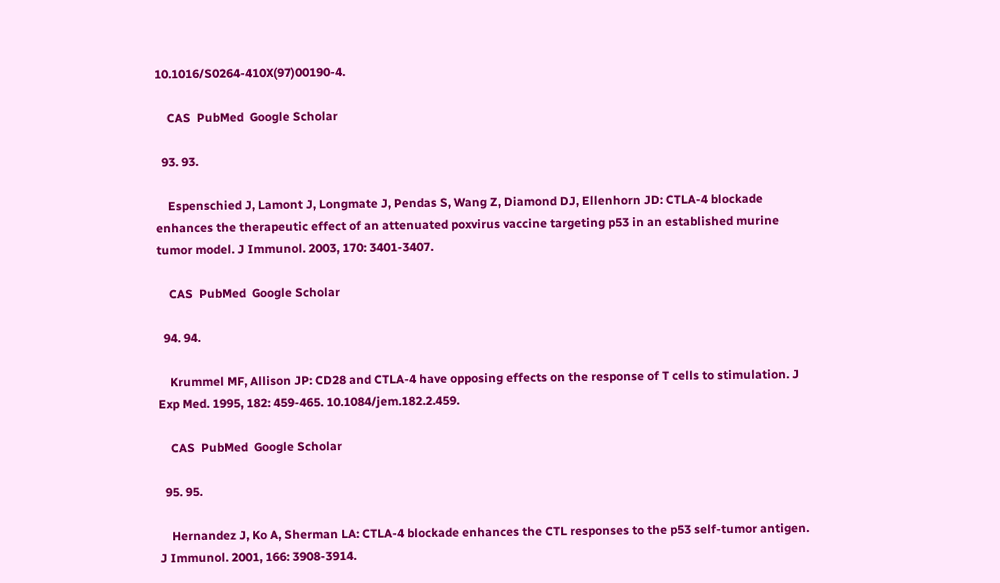10.1016/S0264-410X(97)00190-4.

    CAS  PubMed  Google Scholar

  93. 93.

    Espenschied J, Lamont J, Longmate J, Pendas S, Wang Z, Diamond DJ, Ellenhorn JD: CTLA-4 blockade enhances the therapeutic effect of an attenuated poxvirus vaccine targeting p53 in an established murine tumor model. J Immunol. 2003, 170: 3401-3407.

    CAS  PubMed  Google Scholar

  94. 94.

    Krummel MF, Allison JP: CD28 and CTLA-4 have opposing effects on the response of T cells to stimulation. J Exp Med. 1995, 182: 459-465. 10.1084/jem.182.2.459.

    CAS  PubMed  Google Scholar

  95. 95.

    Hernandez J, Ko A, Sherman LA: CTLA-4 blockade enhances the CTL responses to the p53 self-tumor antigen. J Immunol. 2001, 166: 3908-3914.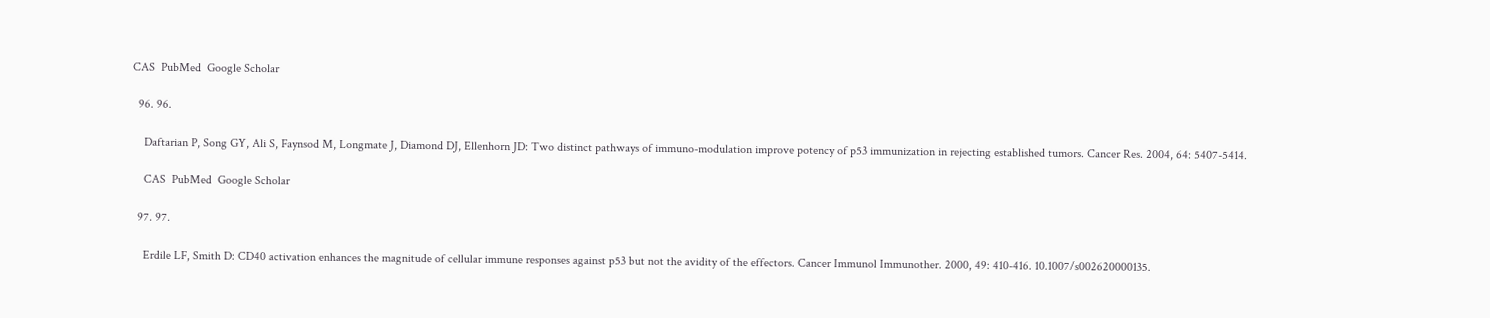CAS  PubMed  Google Scholar

  96. 96.

    Daftarian P, Song GY, Ali S, Faynsod M, Longmate J, Diamond DJ, Ellenhorn JD: Two distinct pathways of immuno-modulation improve potency of p53 immunization in rejecting established tumors. Cancer Res. 2004, 64: 5407-5414.

    CAS  PubMed  Google Scholar

  97. 97.

    Erdile LF, Smith D: CD40 activation enhances the magnitude of cellular immune responses against p53 but not the avidity of the effectors. Cancer Immunol Immunother. 2000, 49: 410-416. 10.1007/s002620000135.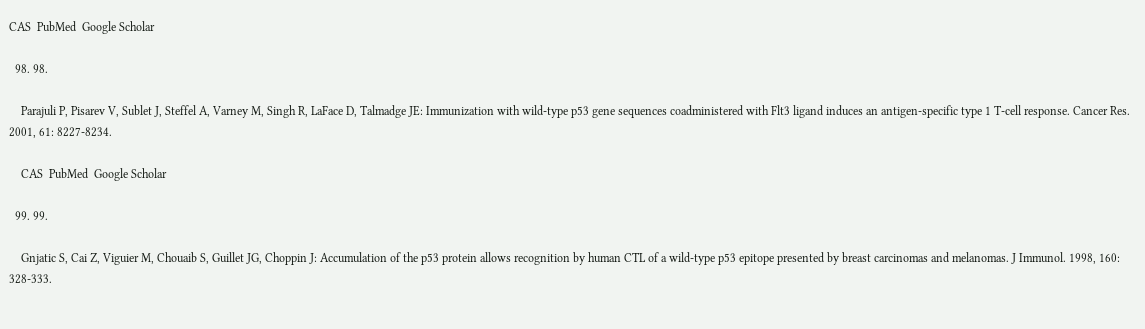CAS  PubMed  Google Scholar

  98. 98.

    Parajuli P, Pisarev V, Sublet J, Steffel A, Varney M, Singh R, LaFace D, Talmadge JE: Immunization with wild-type p53 gene sequences coadministered with Flt3 ligand induces an antigen-specific type 1 T-cell response. Cancer Res. 2001, 61: 8227-8234.

    CAS  PubMed  Google Scholar

  99. 99.

    Gnjatic S, Cai Z, Viguier M, Chouaib S, Guillet JG, Choppin J: Accumulation of the p53 protein allows recognition by human CTL of a wild-type p53 epitope presented by breast carcinomas and melanomas. J Immunol. 1998, 160: 328-333.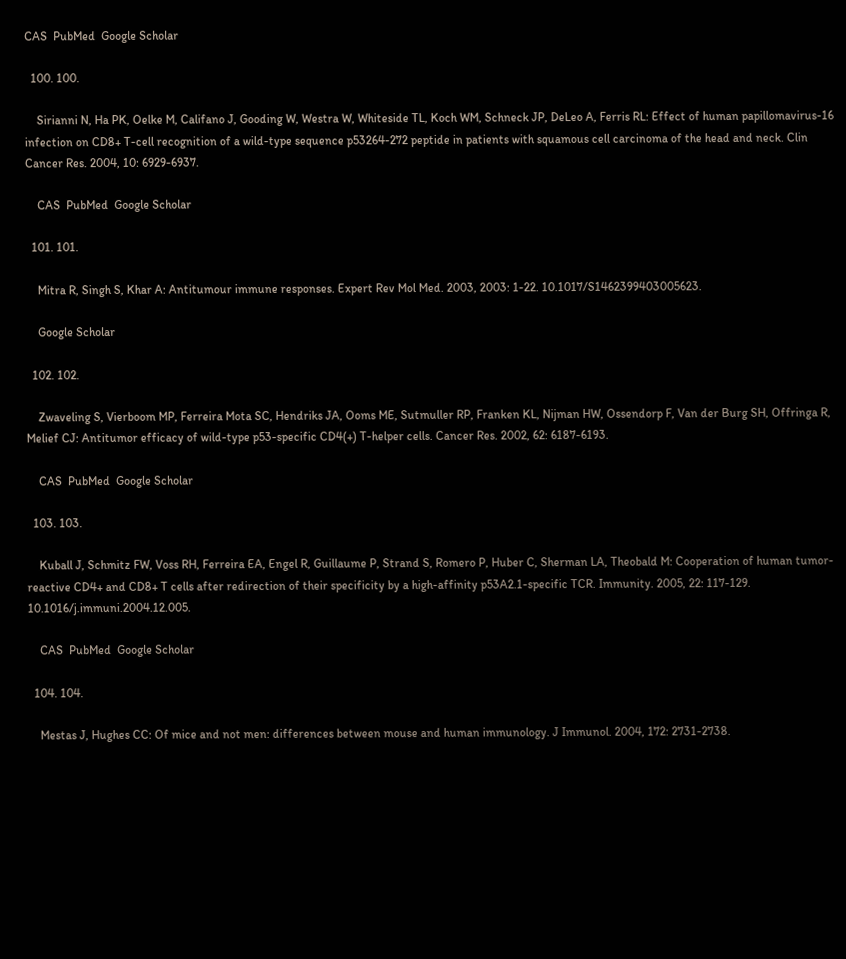CAS  PubMed  Google Scholar

  100. 100.

    Sirianni N, Ha PK, Oelke M, Califano J, Gooding W, Westra W, Whiteside TL, Koch WM, Schneck JP, DeLeo A, Ferris RL: Effect of human papillomavirus-16 infection on CD8+ T-cell recognition of a wild-type sequence p53264-272 peptide in patients with squamous cell carcinoma of the head and neck. Clin Cancer Res. 2004, 10: 6929-6937.

    CAS  PubMed  Google Scholar

  101. 101.

    Mitra R, Singh S, Khar A: Antitumour immune responses. Expert Rev Mol Med. 2003, 2003: 1-22. 10.1017/S1462399403005623.

    Google Scholar

  102. 102.

    Zwaveling S, Vierboom MP, Ferreira Mota SC, Hendriks JA, Ooms ME, Sutmuller RP, Franken KL, Nijman HW, Ossendorp F, Van der Burg SH, Offringa R, Melief CJ: Antitumor efficacy of wild-type p53-specific CD4(+) T-helper cells. Cancer Res. 2002, 62: 6187-6193.

    CAS  PubMed  Google Scholar

  103. 103.

    Kuball J, Schmitz FW, Voss RH, Ferreira EA, Engel R, Guillaume P, Strand S, Romero P, Huber C, Sherman LA, Theobald M: Cooperation of human tumor-reactive CD4+ and CD8+ T cells after redirection of their specificity by a high-affinity p53A2.1-specific TCR. Immunity. 2005, 22: 117-129. 10.1016/j.immuni.2004.12.005.

    CAS  PubMed  Google Scholar

  104. 104.

    Mestas J, Hughes CC: Of mice and not men: differences between mouse and human immunology. J Immunol. 2004, 172: 2731-2738.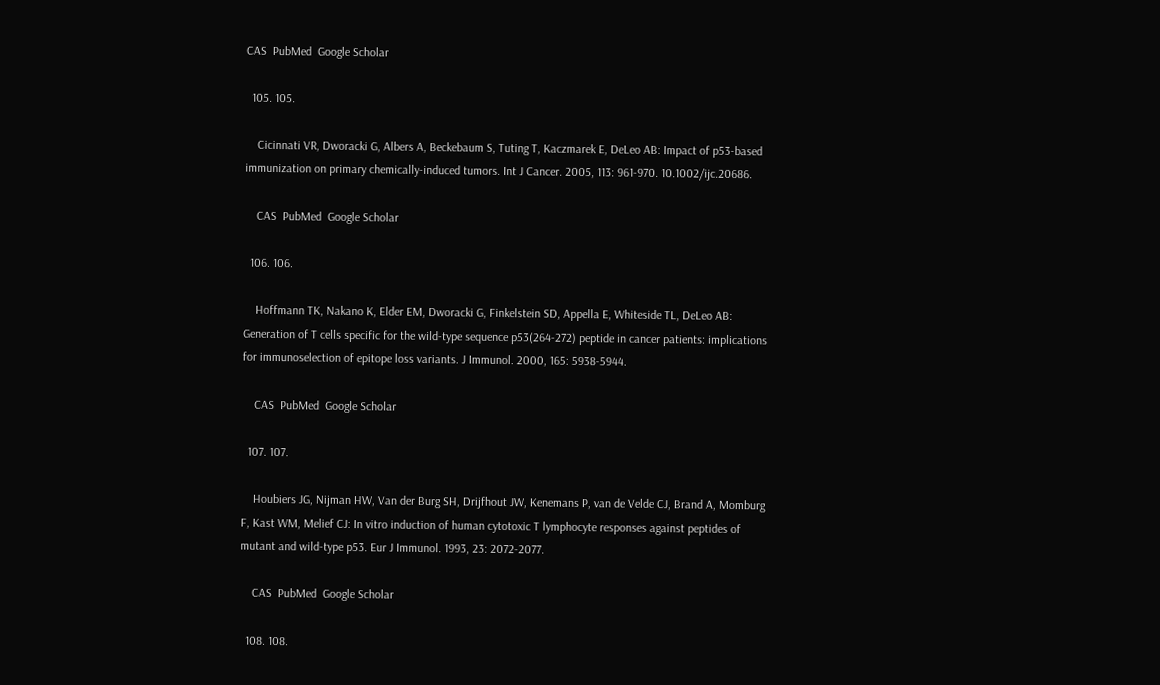CAS  PubMed  Google Scholar

  105. 105.

    Cicinnati VR, Dworacki G, Albers A, Beckebaum S, Tuting T, Kaczmarek E, DeLeo AB: Impact of p53-based immunization on primary chemically-induced tumors. Int J Cancer. 2005, 113: 961-970. 10.1002/ijc.20686.

    CAS  PubMed  Google Scholar

  106. 106.

    Hoffmann TK, Nakano K, Elder EM, Dworacki G, Finkelstein SD, Appella E, Whiteside TL, DeLeo AB: Generation of T cells specific for the wild-type sequence p53(264-272) peptide in cancer patients: implications for immunoselection of epitope loss variants. J Immunol. 2000, 165: 5938-5944.

    CAS  PubMed  Google Scholar

  107. 107.

    Houbiers JG, Nijman HW, Van der Burg SH, Drijfhout JW, Kenemans P, van de Velde CJ, Brand A, Momburg F, Kast WM, Melief CJ: In vitro induction of human cytotoxic T lymphocyte responses against peptides of mutant and wild-type p53. Eur J Immunol. 1993, 23: 2072-2077.

    CAS  PubMed  Google Scholar

  108. 108.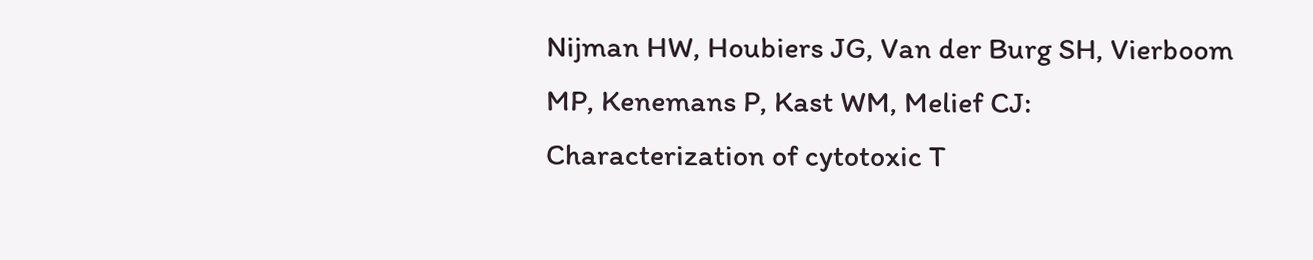Nijman HW, Houbiers JG, Van der Burg SH, Vierboom MP, Kenemans P, Kast WM, Melief CJ: Characterization of cytotoxic T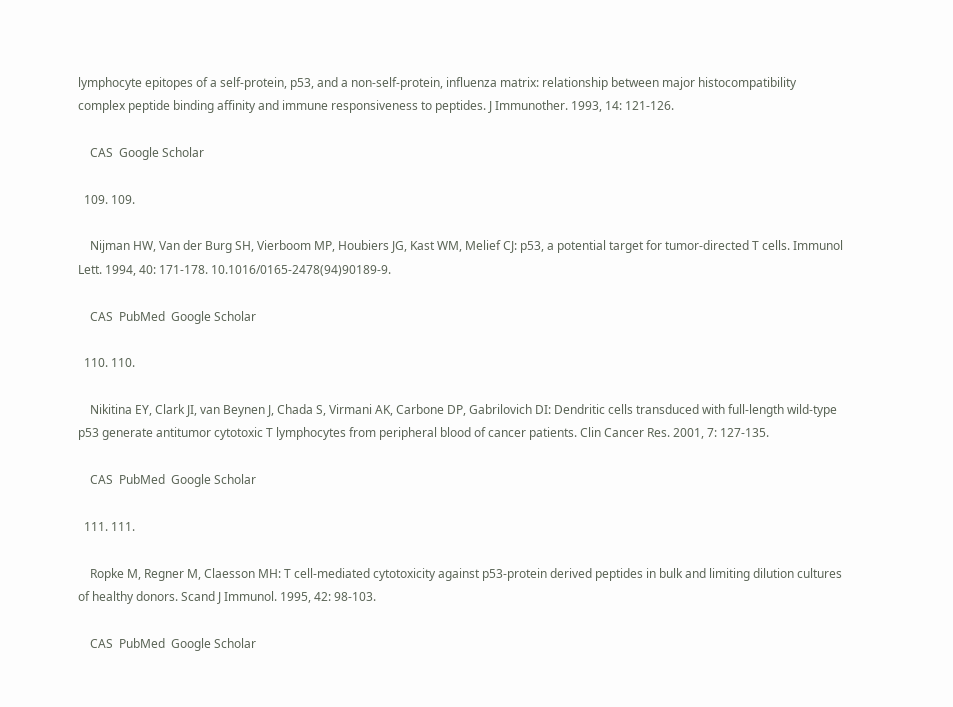lymphocyte epitopes of a self-protein, p53, and a non-self-protein, influenza matrix: relationship between major histocompatibility complex peptide binding affinity and immune responsiveness to peptides. J Immunother. 1993, 14: 121-126.

    CAS  Google Scholar

  109. 109.

    Nijman HW, Van der Burg SH, Vierboom MP, Houbiers JG, Kast WM, Melief CJ: p53, a potential target for tumor-directed T cells. Immunol Lett. 1994, 40: 171-178. 10.1016/0165-2478(94)90189-9.

    CAS  PubMed  Google Scholar

  110. 110.

    Nikitina EY, Clark JI, van Beynen J, Chada S, Virmani AK, Carbone DP, Gabrilovich DI: Dendritic cells transduced with full-length wild-type p53 generate antitumor cytotoxic T lymphocytes from peripheral blood of cancer patients. Clin Cancer Res. 2001, 7: 127-135.

    CAS  PubMed  Google Scholar

  111. 111.

    Ropke M, Regner M, Claesson MH: T cell-mediated cytotoxicity against p53-protein derived peptides in bulk and limiting dilution cultures of healthy donors. Scand J Immunol. 1995, 42: 98-103.

    CAS  PubMed  Google Scholar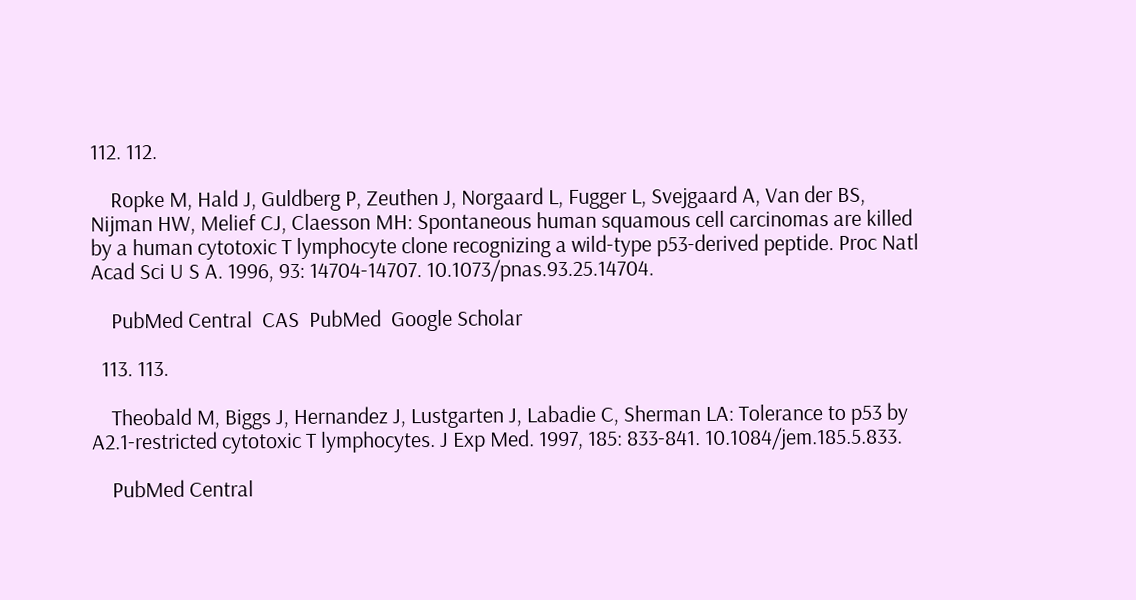112. 112.

    Ropke M, Hald J, Guldberg P, Zeuthen J, Norgaard L, Fugger L, Svejgaard A, Van der BS, Nijman HW, Melief CJ, Claesson MH: Spontaneous human squamous cell carcinomas are killed by a human cytotoxic T lymphocyte clone recognizing a wild-type p53-derived peptide. Proc Natl Acad Sci U S A. 1996, 93: 14704-14707. 10.1073/pnas.93.25.14704.

    PubMed Central  CAS  PubMed  Google Scholar

  113. 113.

    Theobald M, Biggs J, Hernandez J, Lustgarten J, Labadie C, Sherman LA: Tolerance to p53 by A2.1-restricted cytotoxic T lymphocytes. J Exp Med. 1997, 185: 833-841. 10.1084/jem.185.5.833.

    PubMed Central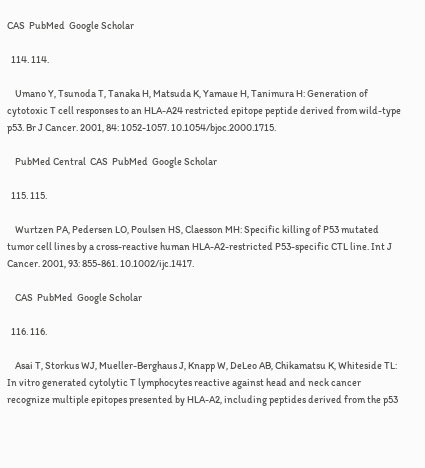CAS  PubMed  Google Scholar

  114. 114.

    Umano Y, Tsunoda T, Tanaka H, Matsuda K, Yamaue H, Tanimura H: Generation of cytotoxic T cell responses to an HLA-A24 restricted epitope peptide derived from wild-type p53. Br J Cancer. 2001, 84: 1052-1057. 10.1054/bjoc.2000.1715.

    PubMed Central  CAS  PubMed  Google Scholar

  115. 115.

    Wurtzen PA, Pedersen LO, Poulsen HS, Claesson MH: Specific killing of P53 mutated tumor cell lines by a cross-reactive human HLA-A2-restricted P53-specific CTL line. Int J Cancer. 2001, 93: 855-861. 10.1002/ijc.1417.

    CAS  PubMed  Google Scholar

  116. 116.

    Asai T, Storkus WJ, Mueller-Berghaus J, Knapp W, DeLeo AB, Chikamatsu K, Whiteside TL: In vitro generated cytolytic T lymphocytes reactive against head and neck cancer recognize multiple epitopes presented by HLA-A2, including peptides derived from the p53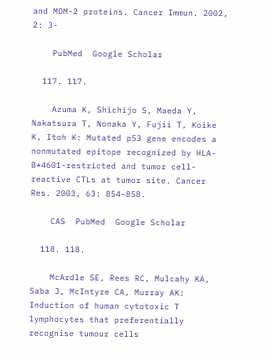and MDM-2 proteins. Cancer Immun. 2002, 2: 3-

    PubMed  Google Scholar

  117. 117.

    Azuma K, Shichijo S, Maeda Y, Nakatsura T, Nonaka Y, Fujii T, Koike K, Itoh K: Mutated p53 gene encodes a nonmutated epitope recognized by HLA-B*4601-restricted and tumor cell-reactive CTLs at tumor site. Cancer Res. 2003, 63: 854-858.

    CAS  PubMed  Google Scholar

  118. 118.

    McArdle SE, Rees RC, Mulcahy KA, Saba J, McIntyre CA, Murray AK: Induction of human cytotoxic T lymphocytes that preferentially recognise tumour cells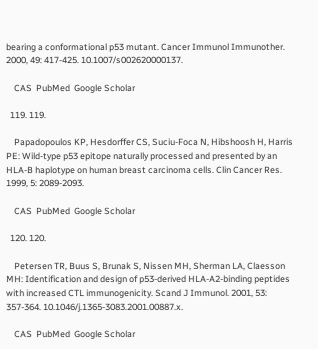bearing a conformational p53 mutant. Cancer Immunol Immunother. 2000, 49: 417-425. 10.1007/s002620000137.

    CAS  PubMed  Google Scholar

  119. 119.

    Papadopoulos KP, Hesdorffer CS, Suciu-Foca N, Hibshoosh H, Harris PE: Wild-type p53 epitope naturally processed and presented by an HLA-B haplotype on human breast carcinoma cells. Clin Cancer Res. 1999, 5: 2089-2093.

    CAS  PubMed  Google Scholar

  120. 120.

    Petersen TR, Buus S, Brunak S, Nissen MH, Sherman LA, Claesson MH: Identification and design of p53-derived HLA-A2-binding peptides with increased CTL immunogenicity. Scand J Immunol. 2001, 53: 357-364. 10.1046/j.1365-3083.2001.00887.x.

    CAS  PubMed  Google Scholar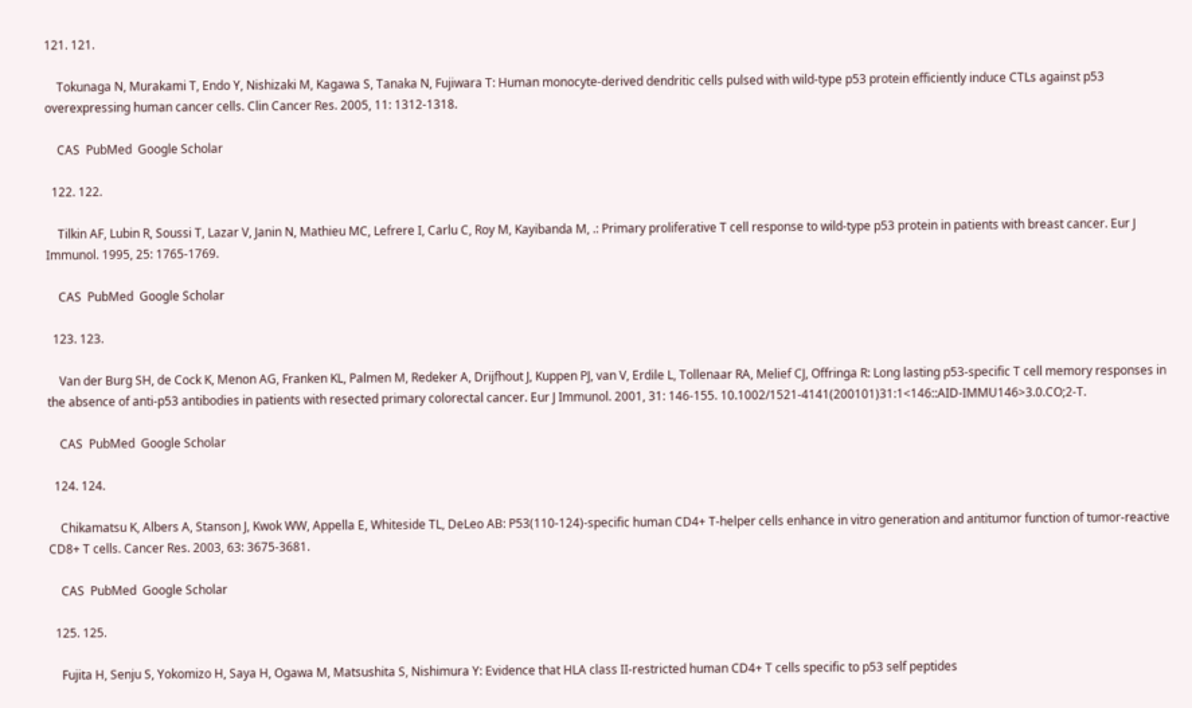121. 121.

    Tokunaga N, Murakami T, Endo Y, Nishizaki M, Kagawa S, Tanaka N, Fujiwara T: Human monocyte-derived dendritic cells pulsed with wild-type p53 protein efficiently induce CTLs against p53 overexpressing human cancer cells. Clin Cancer Res. 2005, 11: 1312-1318.

    CAS  PubMed  Google Scholar

  122. 122.

    Tilkin AF, Lubin R, Soussi T, Lazar V, Janin N, Mathieu MC, Lefrere I, Carlu C, Roy M, Kayibanda M, .: Primary proliferative T cell response to wild-type p53 protein in patients with breast cancer. Eur J Immunol. 1995, 25: 1765-1769.

    CAS  PubMed  Google Scholar

  123. 123.

    Van der Burg SH, de Cock K, Menon AG, Franken KL, Palmen M, Redeker A, Drijfhout J, Kuppen PJ, van V, Erdile L, Tollenaar RA, Melief CJ, Offringa R: Long lasting p53-specific T cell memory responses in the absence of anti-p53 antibodies in patients with resected primary colorectal cancer. Eur J Immunol. 2001, 31: 146-155. 10.1002/1521-4141(200101)31:1<146::AID-IMMU146>3.0.CO;2-T.

    CAS  PubMed  Google Scholar

  124. 124.

    Chikamatsu K, Albers A, Stanson J, Kwok WW, Appella E, Whiteside TL, DeLeo AB: P53(110-124)-specific human CD4+ T-helper cells enhance in vitro generation and antitumor function of tumor-reactive CD8+ T cells. Cancer Res. 2003, 63: 3675-3681.

    CAS  PubMed  Google Scholar

  125. 125.

    Fujita H, Senju S, Yokomizo H, Saya H, Ogawa M, Matsushita S, Nishimura Y: Evidence that HLA class II-restricted human CD4+ T cells specific to p53 self peptides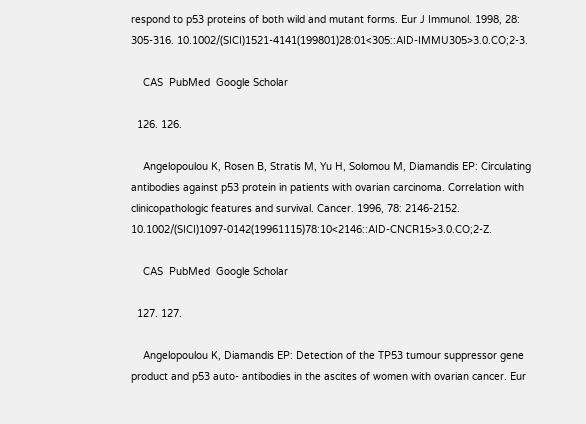respond to p53 proteins of both wild and mutant forms. Eur J Immunol. 1998, 28: 305-316. 10.1002/(SICI)1521-4141(199801)28:01<305::AID-IMMU305>3.0.CO;2-3.

    CAS  PubMed  Google Scholar

  126. 126.

    Angelopoulou K, Rosen B, Stratis M, Yu H, Solomou M, Diamandis EP: Circulating antibodies against p53 protein in patients with ovarian carcinoma. Correlation with clinicopathologic features and survival. Cancer. 1996, 78: 2146-2152. 10.1002/(SICI)1097-0142(19961115)78:10<2146::AID-CNCR15>3.0.CO;2-Z.

    CAS  PubMed  Google Scholar

  127. 127.

    Angelopoulou K, Diamandis EP: Detection of the TP53 tumour suppressor gene product and p53 auto- antibodies in the ascites of women with ovarian cancer. Eur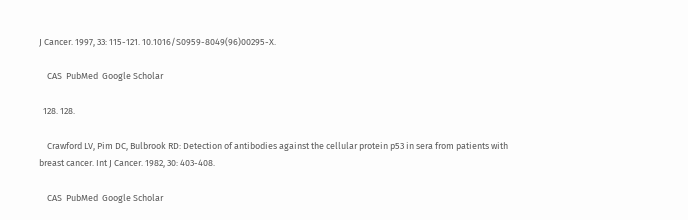J Cancer. 1997, 33: 115-121. 10.1016/S0959-8049(96)00295-X.

    CAS  PubMed  Google Scholar

  128. 128.

    Crawford LV, Pim DC, Bulbrook RD: Detection of antibodies against the cellular protein p53 in sera from patients with breast cancer. Int J Cancer. 1982, 30: 403-408.

    CAS  PubMed  Google Scholar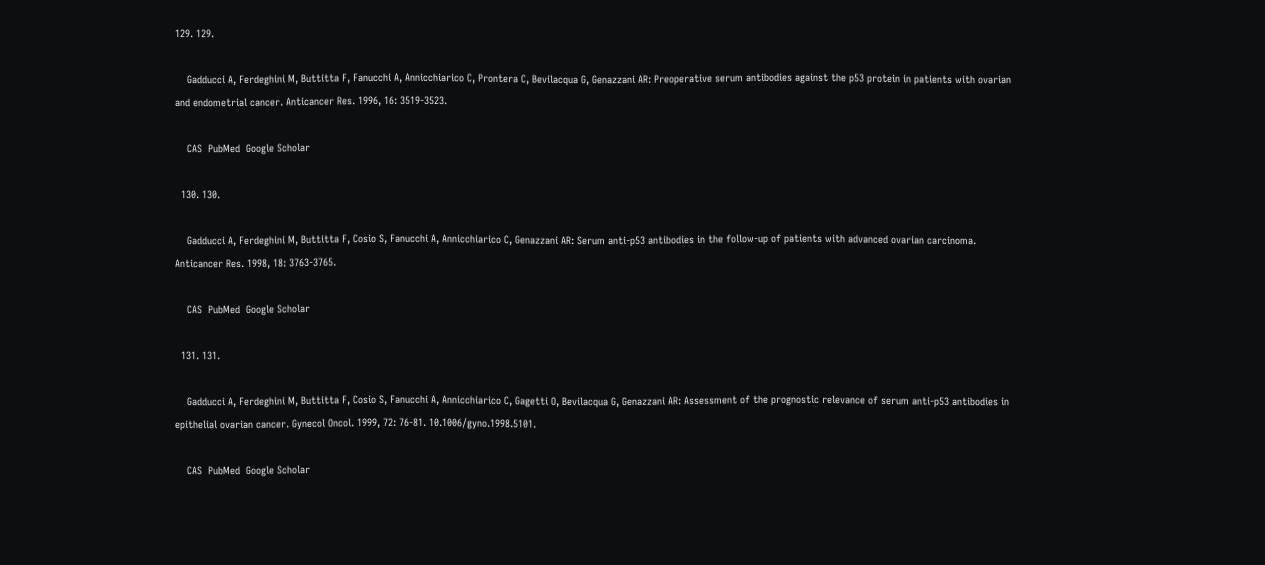129. 129.

    Gadducci A, Ferdeghini M, Buttitta F, Fanucchi A, Annicchiarico C, Prontera C, Bevilacqua G, Genazzani AR: Preoperative serum antibodies against the p53 protein in patients with ovarian and endometrial cancer. Anticancer Res. 1996, 16: 3519-3523.

    CAS  PubMed  Google Scholar

  130. 130.

    Gadducci A, Ferdeghini M, Buttitta F, Cosio S, Fanucchi A, Annicchiarico C, Genazzani AR: Serum anti-p53 antibodies in the follow-up of patients with advanced ovarian carcinoma. Anticancer Res. 1998, 18: 3763-3765.

    CAS  PubMed  Google Scholar

  131. 131.

    Gadducci A, Ferdeghini M, Buttitta F, Cosio S, Fanucchi A, Annicchiarico C, Gagetti O, Bevilacqua G, Genazzani AR: Assessment of the prognostic relevance of serum anti-p53 antibodies in epithelial ovarian cancer. Gynecol Oncol. 1999, 72: 76-81. 10.1006/gyno.1998.5101.

    CAS  PubMed  Google Scholar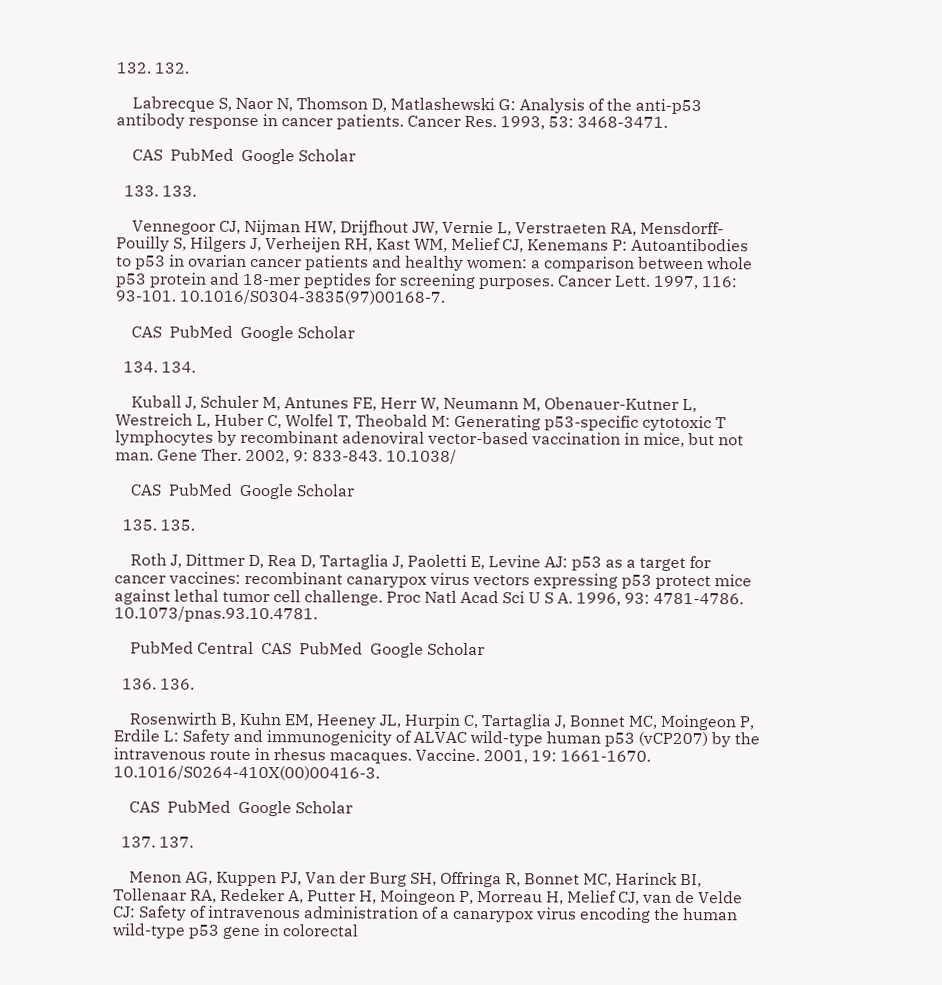132. 132.

    Labrecque S, Naor N, Thomson D, Matlashewski G: Analysis of the anti-p53 antibody response in cancer patients. Cancer Res. 1993, 53: 3468-3471.

    CAS  PubMed  Google Scholar

  133. 133.

    Vennegoor CJ, Nijman HW, Drijfhout JW, Vernie L, Verstraeten RA, Mensdorff-Pouilly S, Hilgers J, Verheijen RH, Kast WM, Melief CJ, Kenemans P: Autoantibodies to p53 in ovarian cancer patients and healthy women: a comparison between whole p53 protein and 18-mer peptides for screening purposes. Cancer Lett. 1997, 116: 93-101. 10.1016/S0304-3835(97)00168-7.

    CAS  PubMed  Google Scholar

  134. 134.

    Kuball J, Schuler M, Antunes FE, Herr W, Neumann M, Obenauer-Kutner L, Westreich L, Huber C, Wolfel T, Theobald M: Generating p53-specific cytotoxic T lymphocytes by recombinant adenoviral vector-based vaccination in mice, but not man. Gene Ther. 2002, 9: 833-843. 10.1038/

    CAS  PubMed  Google Scholar

  135. 135.

    Roth J, Dittmer D, Rea D, Tartaglia J, Paoletti E, Levine AJ: p53 as a target for cancer vaccines: recombinant canarypox virus vectors expressing p53 protect mice against lethal tumor cell challenge. Proc Natl Acad Sci U S A. 1996, 93: 4781-4786. 10.1073/pnas.93.10.4781.

    PubMed Central  CAS  PubMed  Google Scholar

  136. 136.

    Rosenwirth B, Kuhn EM, Heeney JL, Hurpin C, Tartaglia J, Bonnet MC, Moingeon P, Erdile L: Safety and immunogenicity of ALVAC wild-type human p53 (vCP207) by the intravenous route in rhesus macaques. Vaccine. 2001, 19: 1661-1670. 10.1016/S0264-410X(00)00416-3.

    CAS  PubMed  Google Scholar

  137. 137.

    Menon AG, Kuppen PJ, Van der Burg SH, Offringa R, Bonnet MC, Harinck BI, Tollenaar RA, Redeker A, Putter H, Moingeon P, Morreau H, Melief CJ, van de Velde CJ: Safety of intravenous administration of a canarypox virus encoding the human wild-type p53 gene in colorectal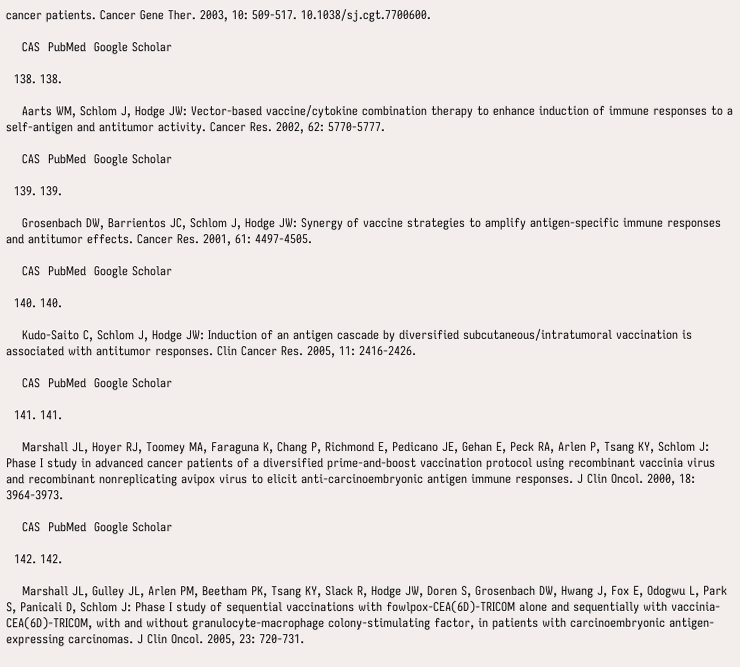cancer patients. Cancer Gene Ther. 2003, 10: 509-517. 10.1038/sj.cgt.7700600.

    CAS  PubMed  Google Scholar

  138. 138.

    Aarts WM, Schlom J, Hodge JW: Vector-based vaccine/cytokine combination therapy to enhance induction of immune responses to a self-antigen and antitumor activity. Cancer Res. 2002, 62: 5770-5777.

    CAS  PubMed  Google Scholar

  139. 139.

    Grosenbach DW, Barrientos JC, Schlom J, Hodge JW: Synergy of vaccine strategies to amplify antigen-specific immune responses and antitumor effects. Cancer Res. 2001, 61: 4497-4505.

    CAS  PubMed  Google Scholar

  140. 140.

    Kudo-Saito C, Schlom J, Hodge JW: Induction of an antigen cascade by diversified subcutaneous/intratumoral vaccination is associated with antitumor responses. Clin Cancer Res. 2005, 11: 2416-2426.

    CAS  PubMed  Google Scholar

  141. 141.

    Marshall JL, Hoyer RJ, Toomey MA, Faraguna K, Chang P, Richmond E, Pedicano JE, Gehan E, Peck RA, Arlen P, Tsang KY, Schlom J: Phase I study in advanced cancer patients of a diversified prime-and-boost vaccination protocol using recombinant vaccinia virus and recombinant nonreplicating avipox virus to elicit anti-carcinoembryonic antigen immune responses. J Clin Oncol. 2000, 18: 3964-3973.

    CAS  PubMed  Google Scholar

  142. 142.

    Marshall JL, Gulley JL, Arlen PM, Beetham PK, Tsang KY, Slack R, Hodge JW, Doren S, Grosenbach DW, Hwang J, Fox E, Odogwu L, Park S, Panicali D, Schlom J: Phase I study of sequential vaccinations with fowlpox-CEA(6D)-TRICOM alone and sequentially with vaccinia-CEA(6D)-TRICOM, with and without granulocyte-macrophage colony-stimulating factor, in patients with carcinoembryonic antigen-expressing carcinomas. J Clin Oncol. 2005, 23: 720-731.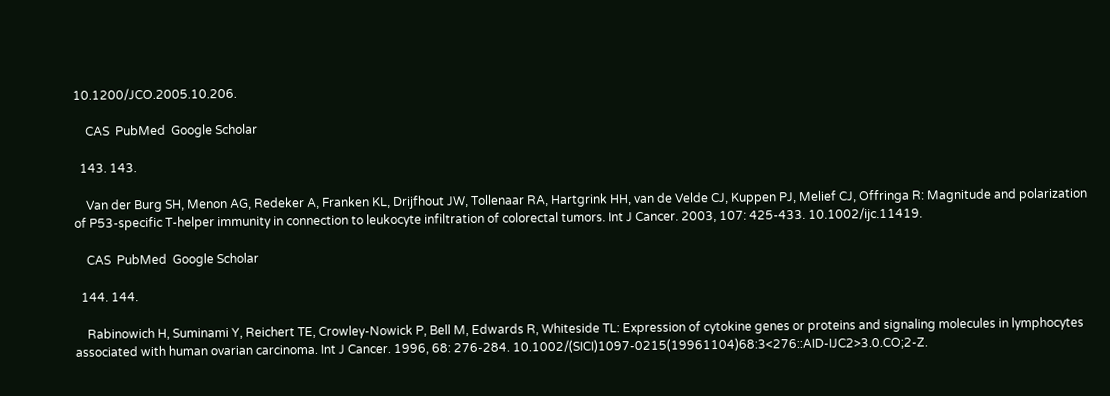10.1200/JCO.2005.10.206.

    CAS  PubMed  Google Scholar

  143. 143.

    Van der Burg SH, Menon AG, Redeker A, Franken KL, Drijfhout JW, Tollenaar RA, Hartgrink HH, van de Velde CJ, Kuppen PJ, Melief CJ, Offringa R: Magnitude and polarization of P53-specific T-helper immunity in connection to leukocyte infiltration of colorectal tumors. Int J Cancer. 2003, 107: 425-433. 10.1002/ijc.11419.

    CAS  PubMed  Google Scholar

  144. 144.

    Rabinowich H, Suminami Y, Reichert TE, Crowley-Nowick P, Bell M, Edwards R, Whiteside TL: Expression of cytokine genes or proteins and signaling molecules in lymphocytes associated with human ovarian carcinoma. Int J Cancer. 1996, 68: 276-284. 10.1002/(SICI)1097-0215(19961104)68:3<276::AID-IJC2>3.0.CO;2-Z.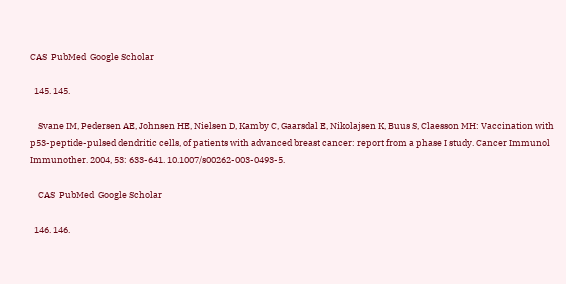CAS  PubMed  Google Scholar

  145. 145.

    Svane IM, Pedersen AE, Johnsen HE, Nielsen D, Kamby C, Gaarsdal E, Nikolajsen K, Buus S, Claesson MH: Vaccination with p53-peptide-pulsed dendritic cells, of patients with advanced breast cancer: report from a phase I study. Cancer Immunol Immunother. 2004, 53: 633-641. 10.1007/s00262-003-0493-5.

    CAS  PubMed  Google Scholar

  146. 146.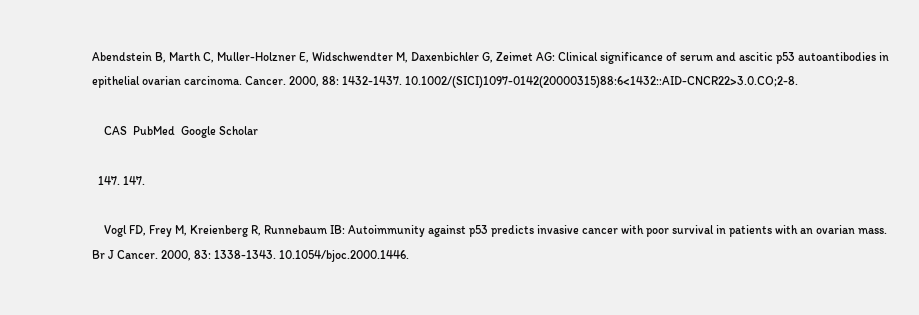Abendstein B, Marth C, Muller-Holzner E, Widschwendter M, Daxenbichler G, Zeimet AG: Clinical significance of serum and ascitic p53 autoantibodies in epithelial ovarian carcinoma. Cancer. 2000, 88: 1432-1437. 10.1002/(SICI)1097-0142(20000315)88:6<1432::AID-CNCR22>3.0.CO;2-8.

    CAS  PubMed  Google Scholar

  147. 147.

    Vogl FD, Frey M, Kreienberg R, Runnebaum IB: Autoimmunity against p53 predicts invasive cancer with poor survival in patients with an ovarian mass. Br J Cancer. 2000, 83: 1338-1343. 10.1054/bjoc.2000.1446.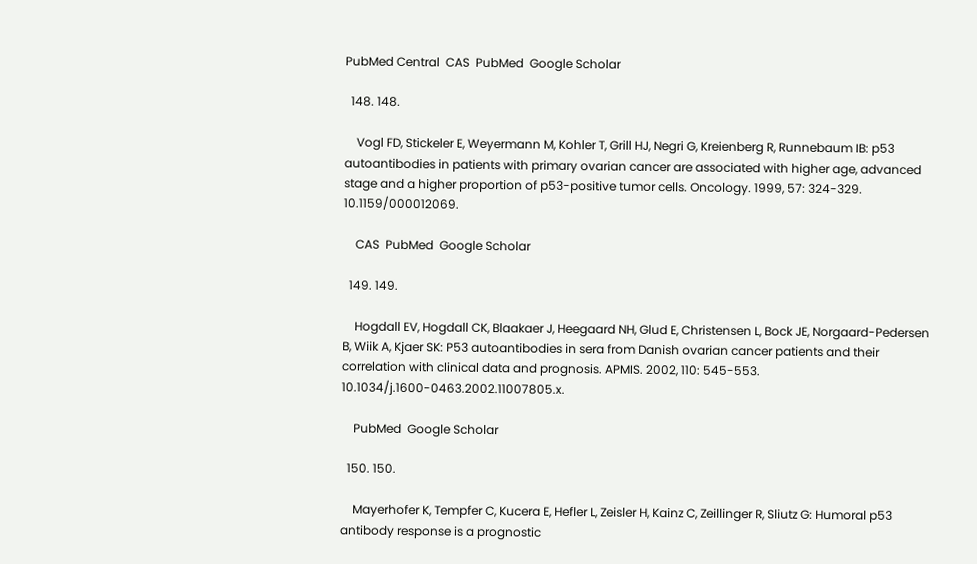PubMed Central  CAS  PubMed  Google Scholar

  148. 148.

    Vogl FD, Stickeler E, Weyermann M, Kohler T, Grill HJ, Negri G, Kreienberg R, Runnebaum IB: p53 autoantibodies in patients with primary ovarian cancer are associated with higher age, advanced stage and a higher proportion of p53-positive tumor cells. Oncology. 1999, 57: 324-329. 10.1159/000012069.

    CAS  PubMed  Google Scholar

  149. 149.

    Hogdall EV, Hogdall CK, Blaakaer J, Heegaard NH, Glud E, Christensen L, Bock JE, Norgaard-Pedersen B, Wiik A, Kjaer SK: P53 autoantibodies in sera from Danish ovarian cancer patients and their correlation with clinical data and prognosis. APMIS. 2002, 110: 545-553. 10.1034/j.1600-0463.2002.11007805.x.

    PubMed  Google Scholar

  150. 150.

    Mayerhofer K, Tempfer C, Kucera E, Hefler L, Zeisler H, Kainz C, Zeillinger R, Sliutz G: Humoral p53 antibody response is a prognostic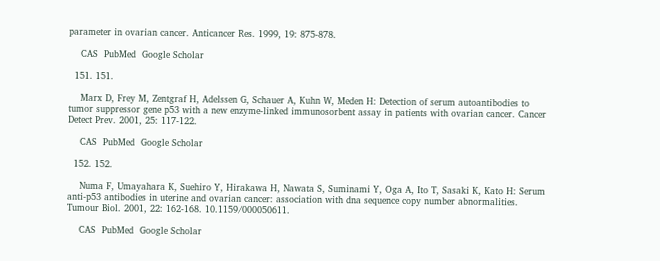parameter in ovarian cancer. Anticancer Res. 1999, 19: 875-878.

    CAS  PubMed  Google Scholar

  151. 151.

    Marx D, Frey M, Zentgraf H, Adelssen G, Schauer A, Kuhn W, Meden H: Detection of serum autoantibodies to tumor suppressor gene p53 with a new enzyme-linked immunosorbent assay in patients with ovarian cancer. Cancer Detect Prev. 2001, 25: 117-122.

    CAS  PubMed  Google Scholar

  152. 152.

    Numa F, Umayahara K, Suehiro Y, Hirakawa H, Nawata S, Suminami Y, Oga A, Ito T, Sasaki K, Kato H: Serum anti-p53 antibodies in uterine and ovarian cancer: association with dna sequence copy number abnormalities. Tumour Biol. 2001, 22: 162-168. 10.1159/000050611.

    CAS  PubMed  Google Scholar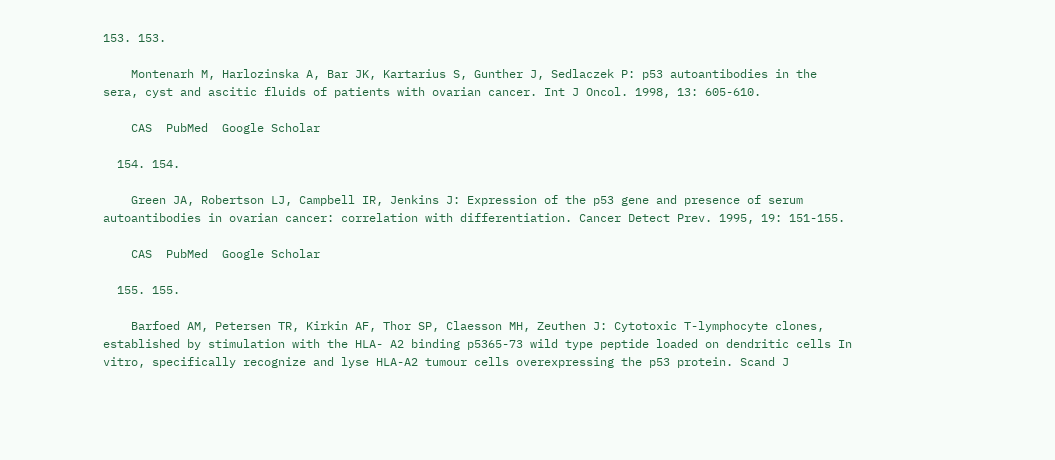153. 153.

    Montenarh M, Harlozinska A, Bar JK, Kartarius S, Gunther J, Sedlaczek P: p53 autoantibodies in the sera, cyst and ascitic fluids of patients with ovarian cancer. Int J Oncol. 1998, 13: 605-610.

    CAS  PubMed  Google Scholar

  154. 154.

    Green JA, Robertson LJ, Campbell IR, Jenkins J: Expression of the p53 gene and presence of serum autoantibodies in ovarian cancer: correlation with differentiation. Cancer Detect Prev. 1995, 19: 151-155.

    CAS  PubMed  Google Scholar

  155. 155.

    Barfoed AM, Petersen TR, Kirkin AF, Thor SP, Claesson MH, Zeuthen J: Cytotoxic T-lymphocyte clones, established by stimulation with the HLA- A2 binding p5365-73 wild type peptide loaded on dendritic cells In vitro, specifically recognize and lyse HLA-A2 tumour cells overexpressing the p53 protein. Scand J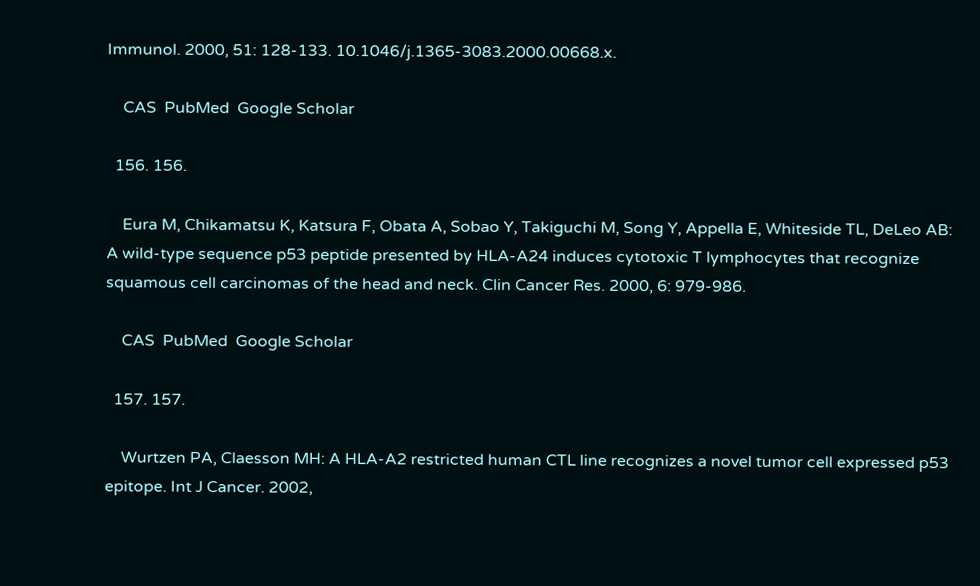Immunol. 2000, 51: 128-133. 10.1046/j.1365-3083.2000.00668.x.

    CAS  PubMed  Google Scholar

  156. 156.

    Eura M, Chikamatsu K, Katsura F, Obata A, Sobao Y, Takiguchi M, Song Y, Appella E, Whiteside TL, DeLeo AB: A wild-type sequence p53 peptide presented by HLA-A24 induces cytotoxic T lymphocytes that recognize squamous cell carcinomas of the head and neck. Clin Cancer Res. 2000, 6: 979-986.

    CAS  PubMed  Google Scholar

  157. 157.

    Wurtzen PA, Claesson MH: A HLA-A2 restricted human CTL line recognizes a novel tumor cell expressed p53 epitope. Int J Cancer. 2002,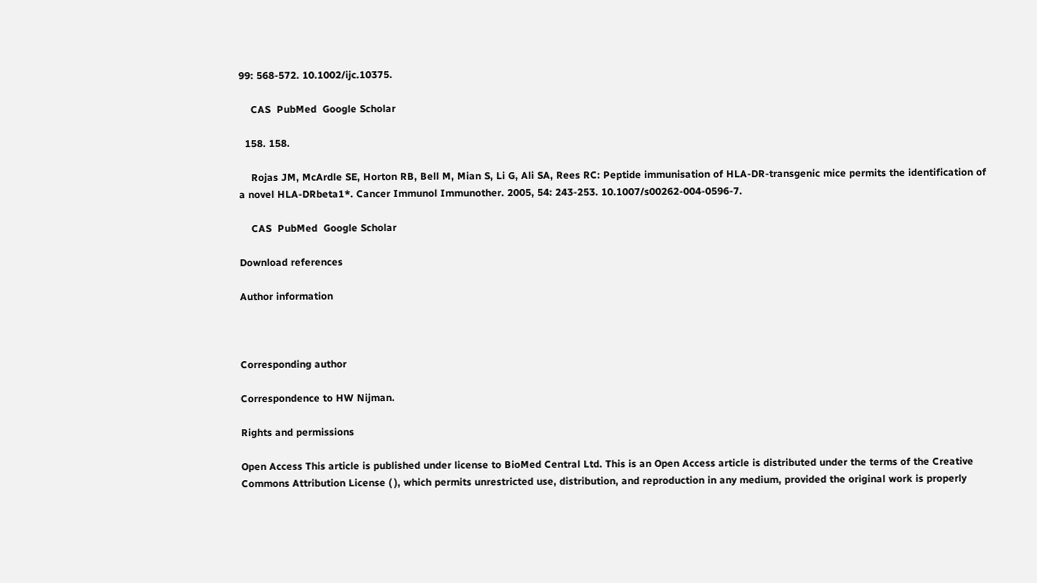99: 568-572. 10.1002/ijc.10375.

    CAS  PubMed  Google Scholar

  158. 158.

    Rojas JM, McArdle SE, Horton RB, Bell M, Mian S, Li G, Ali SA, Rees RC: Peptide immunisation of HLA-DR-transgenic mice permits the identification of a novel HLA-DRbeta1*. Cancer Immunol Immunother. 2005, 54: 243-253. 10.1007/s00262-004-0596-7.

    CAS  PubMed  Google Scholar

Download references

Author information



Corresponding author

Correspondence to HW Nijman.

Rights and permissions

Open Access This article is published under license to BioMed Central Ltd. This is an Open Access article is distributed under the terms of the Creative Commons Attribution License ( ), which permits unrestricted use, distribution, and reproduction in any medium, provided the original work is properly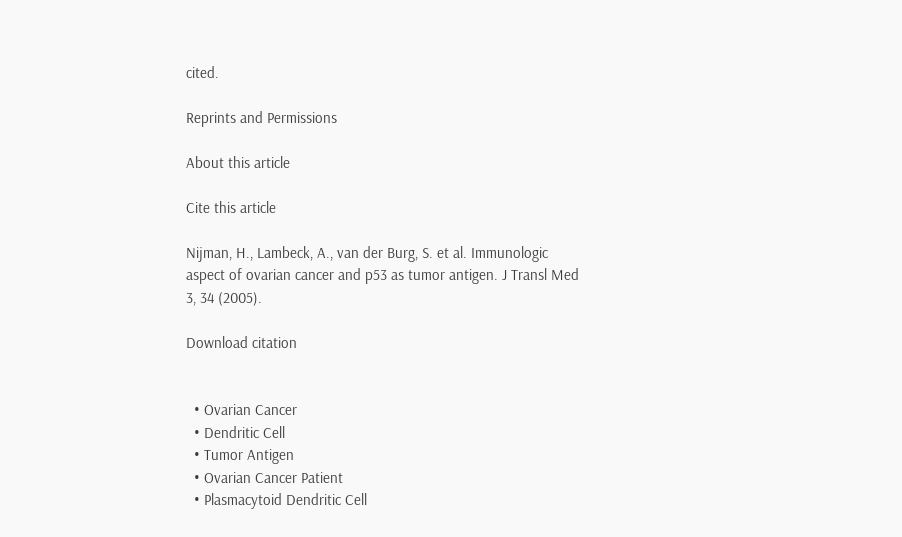cited.

Reprints and Permissions

About this article

Cite this article

Nijman, H., Lambeck, A., van der Burg, S. et al. Immunologic aspect of ovarian cancer and p53 as tumor antigen. J Transl Med 3, 34 (2005).

Download citation


  • Ovarian Cancer
  • Dendritic Cell
  • Tumor Antigen
  • Ovarian Cancer Patient
  • Plasmacytoid Dendritic Cell